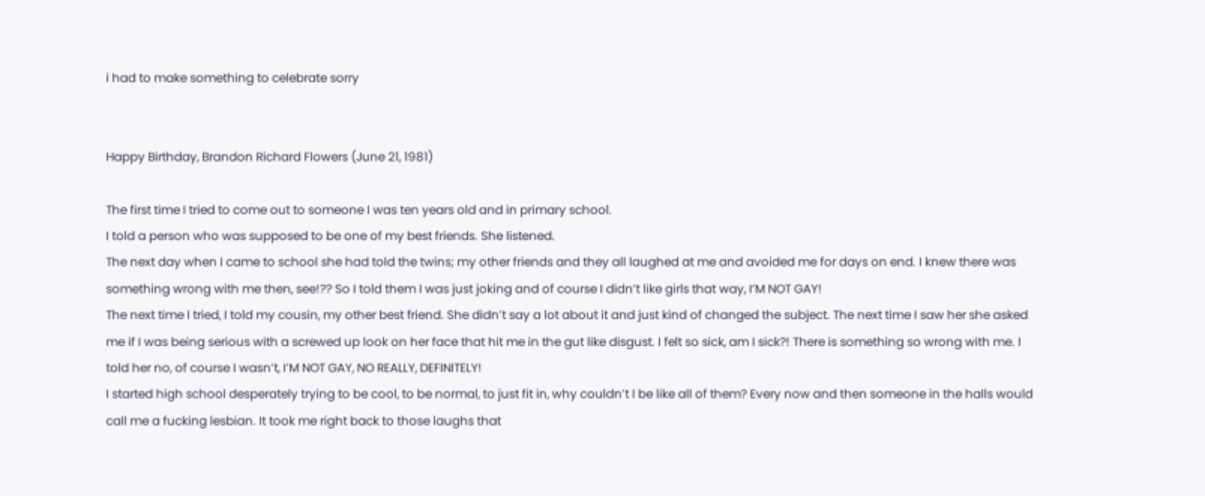i had to make something to celebrate sorry


Happy Birthday, Brandon Richard Flowers (June 21, 1981)

The first time I tried to come out to someone I was ten years old and in primary school.
I told a person who was supposed to be one of my best friends. She listened.
The next day when I came to school she had told the twins; my other friends and they all laughed at me and avoided me for days on end. I knew there was something wrong with me then, see!?? So I told them I was just joking and of course I didn’t like girls that way, I’M NOT GAY!
The next time I tried, I told my cousin, my other best friend. She didn’t say a lot about it and just kind of changed the subject. The next time I saw her she asked me if I was being serious with a screwed up look on her face that hit me in the gut like disgust. I felt so sick, am I sick?! There is something so wrong with me. I told her no, of course I wasn’t, I’M NOT GAY, NO REALLY, DEFINITELY!
I started high school desperately trying to be cool, to be normal, to just fit in, why couldn’t I be like all of them? Every now and then someone in the halls would call me a fucking lesbian. It took me right back to those laughs that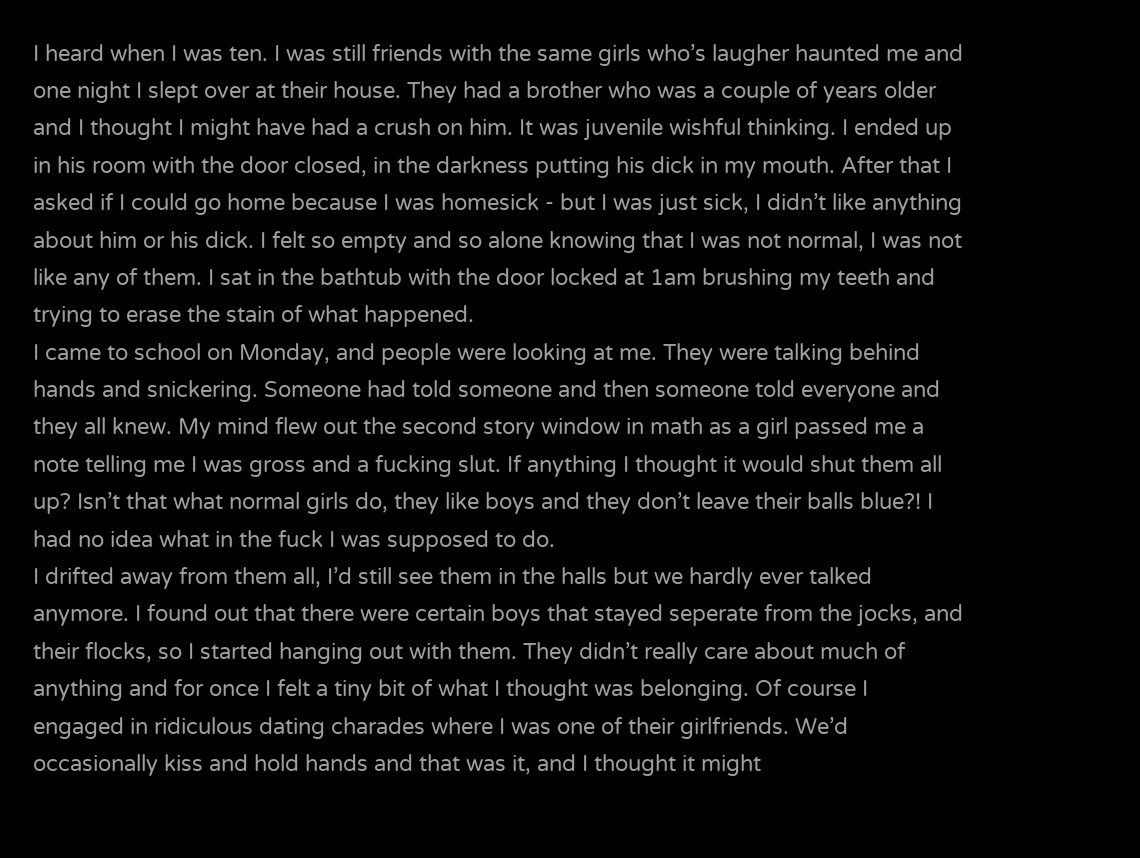I heard when I was ten. I was still friends with the same girls who’s laugher haunted me and one night I slept over at their house. They had a brother who was a couple of years older and I thought I might have had a crush on him. It was juvenile wishful thinking. I ended up in his room with the door closed, in the darkness putting his dick in my mouth. After that I asked if I could go home because I was homesick - but I was just sick, I didn’t like anything about him or his dick. I felt so empty and so alone knowing that I was not normal, I was not like any of them. I sat in the bathtub with the door locked at 1am brushing my teeth and trying to erase the stain of what happened.
I came to school on Monday, and people were looking at me. They were talking behind hands and snickering. Someone had told someone and then someone told everyone and they all knew. My mind flew out the second story window in math as a girl passed me a note telling me I was gross and a fucking slut. If anything I thought it would shut them all up? Isn’t that what normal girls do, they like boys and they don’t leave their balls blue?! I had no idea what in the fuck I was supposed to do.
I drifted away from them all, I’d still see them in the halls but we hardly ever talked anymore. I found out that there were certain boys that stayed seperate from the jocks, and their flocks, so I started hanging out with them. They didn’t really care about much of anything and for once I felt a tiny bit of what I thought was belonging. Of course I engaged in ridiculous dating charades where I was one of their girlfriends. We’d occasionally kiss and hold hands and that was it, and I thought it might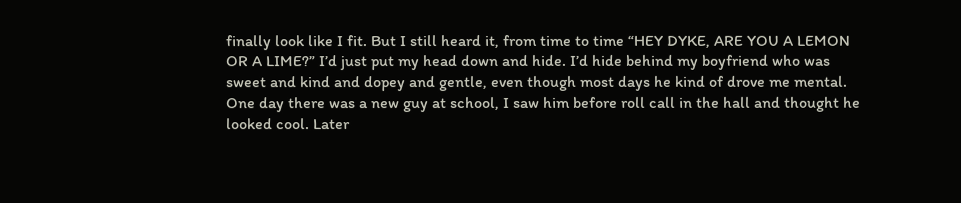finally look like I fit. But I still heard it, from time to time “HEY DYKE, ARE YOU A LEMON OR A LIME?” I’d just put my head down and hide. I’d hide behind my boyfriend who was sweet and kind and dopey and gentle, even though most days he kind of drove me mental.
One day there was a new guy at school, I saw him before roll call in the hall and thought he looked cool. Later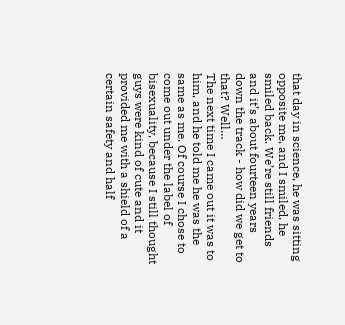that day in science, he was sitting opposite me, and I smiled, he smiled back. We’re still friends and it’s about fourteen years down the track - how did we get to that? Well…
The next time I came out it was to him, and he told me he was the same as me. Of course I chose to come out under the label of bisexuality, because I still thought guys were kind of cute and it provided me with a shield of a certain safety and half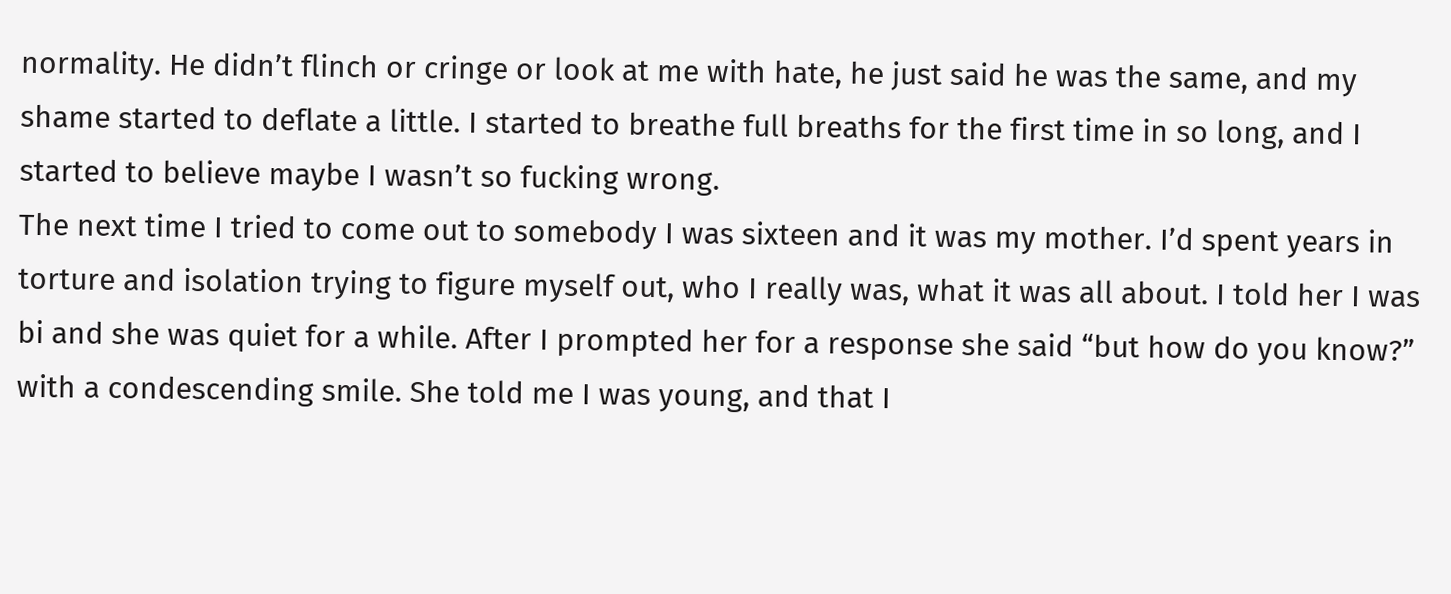normality. He didn’t flinch or cringe or look at me with hate, he just said he was the same, and my shame started to deflate a little. I started to breathe full breaths for the first time in so long, and I started to believe maybe I wasn’t so fucking wrong.
The next time I tried to come out to somebody I was sixteen and it was my mother. I’d spent years in torture and isolation trying to figure myself out, who I really was, what it was all about. I told her I was bi and she was quiet for a while. After I prompted her for a response she said “but how do you know?” with a condescending smile. She told me I was young, and that I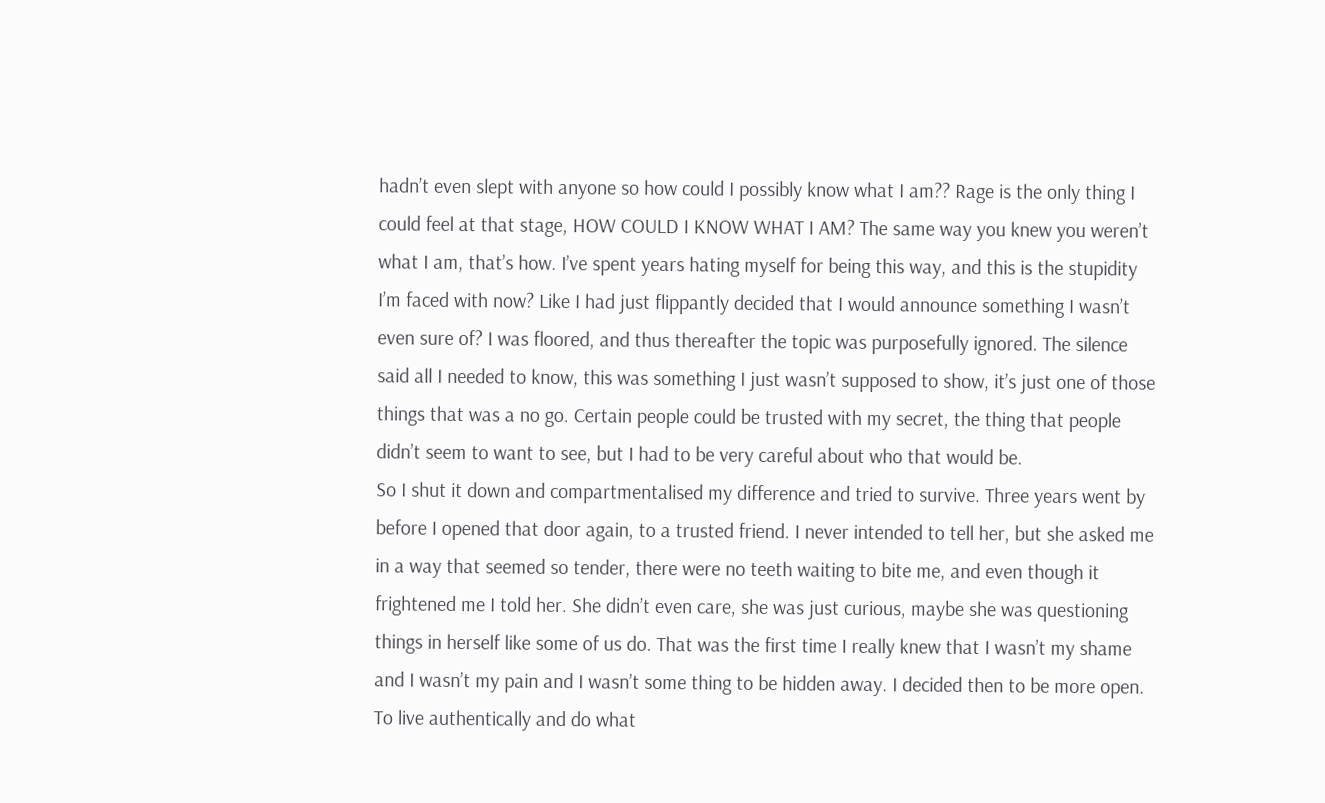hadn’t even slept with anyone so how could I possibly know what I am?? Rage is the only thing I could feel at that stage, HOW COULD I KNOW WHAT I AM? The same way you knew you weren’t what I am, that’s how. I’ve spent years hating myself for being this way, and this is the stupidity I’m faced with now? Like I had just flippantly decided that I would announce something I wasn’t even sure of? I was floored, and thus thereafter the topic was purposefully ignored. The silence said all I needed to know, this was something I just wasn’t supposed to show, it’s just one of those things that was a no go. Certain people could be trusted with my secret, the thing that people didn’t seem to want to see, but I had to be very careful about who that would be.
So I shut it down and compartmentalised my difference and tried to survive. Three years went by before I opened that door again, to a trusted friend. I never intended to tell her, but she asked me in a way that seemed so tender, there were no teeth waiting to bite me, and even though it frightened me I told her. She didn’t even care, she was just curious, maybe she was questioning things in herself like some of us do. That was the first time I really knew that I wasn’t my shame and I wasn’t my pain and I wasn’t some thing to be hidden away. I decided then to be more open. To live authentically and do what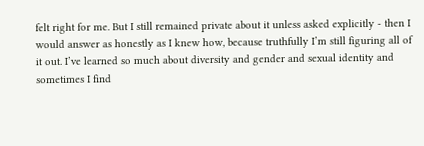felt right for me. But I still remained private about it unless asked explicitly - then I would answer as honestly as I knew how, because truthfully I’m still figuring all of it out. I’ve learned so much about diversity and gender and sexual identity and sometimes I find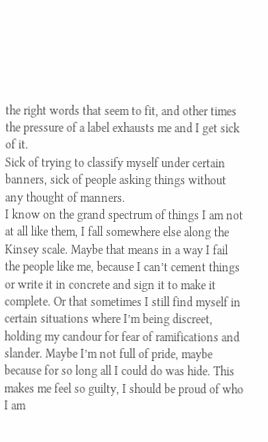the right words that seem to fit, and other times the pressure of a label exhausts me and I get sick of it.
Sick of trying to classify myself under certain banners, sick of people asking things without any thought of manners.
I know on the grand spectrum of things I am not at all like them, I fall somewhere else along the Kinsey scale. Maybe that means in a way I fail the people like me, because I can’t cement things or write it in concrete and sign it to make it complete. Or that sometimes I still find myself in certain situations where I’m being discreet, holding my candour for fear of ramifications and slander. Maybe I’m not full of pride, maybe because for so long all I could do was hide. This makes me feel so guilty, I should be proud of who I am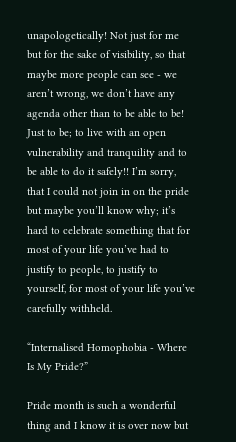unapologetically! Not just for me but for the sake of visibility, so that maybe more people can see - we aren’t wrong, we don’t have any agenda other than to be able to be! Just to be; to live with an open vulnerability and tranquility and to be able to do it safely!! I’m sorry, that I could not join in on the pride but maybe you’ll know why; it’s hard to celebrate something that for most of your life you’ve had to justify to people, to justify to yourself, for most of your life you’ve carefully withheld.

“Internalised Homophobia - Where Is My Pride?”

Pride month is such a wonderful thing and I know it is over now but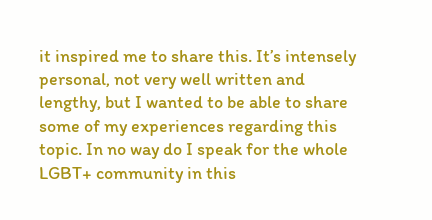it inspired me to share this. It’s intensely personal, not very well written and lengthy, but I wanted to be able to share some of my experiences regarding this topic. In no way do I speak for the whole LGBT+ community in this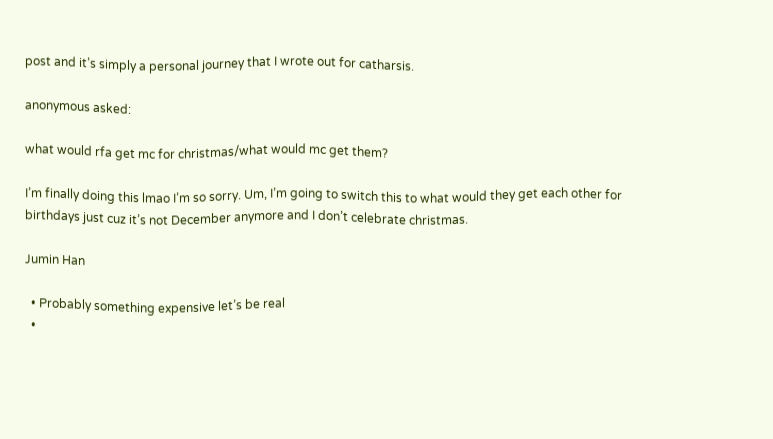post and it’s simply a personal journey that I wrote out for catharsis.

anonymous asked:

what would rfa get mc for christmas/what would mc get them?

I’m finally doing this lmao I’m so sorry. Um, I’m going to switch this to what would they get each other for birthdays just cuz it’s not December anymore and I don’t celebrate christmas.

Jumin Han

  • Probably something expensive let’s be real
  •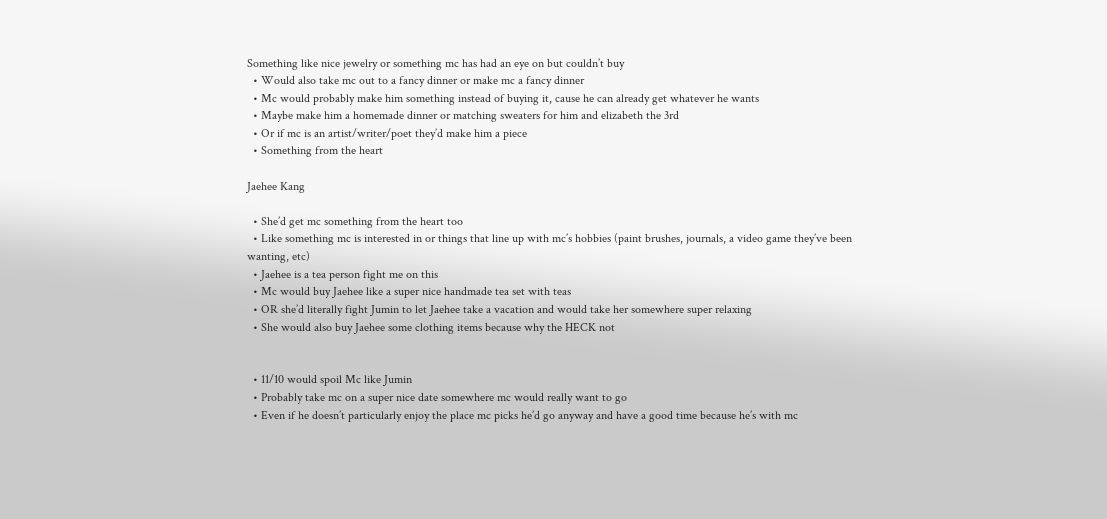Something like nice jewelry or something mc has had an eye on but couldn’t buy
  • Would also take mc out to a fancy dinner or make mc a fancy dinner
  • Mc would probably make him something instead of buying it, cause he can already get whatever he wants
  • Maybe make him a homemade dinner or matching sweaters for him and elizabeth the 3rd
  • Or if mc is an artist/writer/poet they’d make him a piece
  • Something from the heart

Jaehee Kang

  • She’d get mc something from the heart too
  • Like something mc is interested in or things that line up with mc’s hobbies (paint brushes, journals, a video game they’ve been wanting, etc)
  • Jaehee is a tea person fight me on this
  • Mc would buy Jaehee like a super nice handmade tea set with teas
  • OR she’d literally fight Jumin to let Jaehee take a vacation and would take her somewhere super relaxing
  • She would also buy Jaehee some clothing items because why the HECK not


  • 11/10 would spoil Mc like Jumin
  • Probably take mc on a super nice date somewhere mc would really want to go
  • Even if he doesn’t particularly enjoy the place mc picks he’d go anyway and have a good time because he’s with mc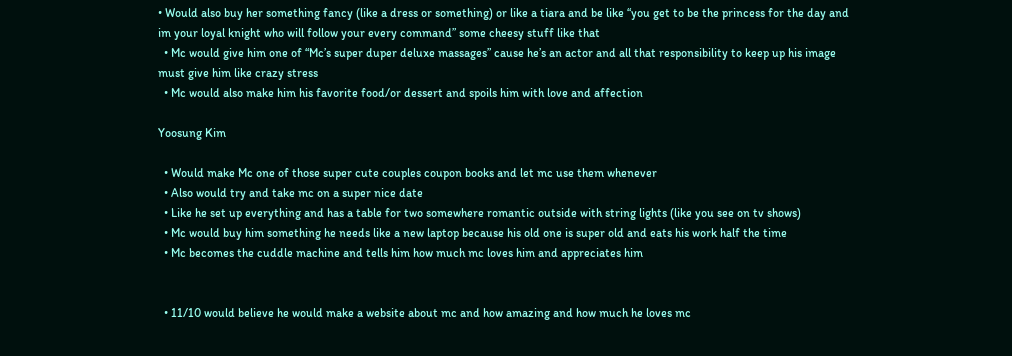• Would also buy her something fancy (like a dress or something) or like a tiara and be like “you get to be the princess for the day and im your loyal knight who will follow your every command” some cheesy stuff like that
  • Mc would give him one of “Mc’s super duper deluxe massages” cause he’s an actor and all that responsibility to keep up his image must give him like crazy stress
  • Mc would also make him his favorite food/or dessert and spoils him with love and affection

Yoosung Kim

  • Would make Mc one of those super cute couples coupon books and let mc use them whenever
  • Also would try and take mc on a super nice date
  • Like he set up everything and has a table for two somewhere romantic outside with string lights (like you see on tv shows)
  • Mc would buy him something he needs like a new laptop because his old one is super old and eats his work half the time
  • Mc becomes the cuddle machine and tells him how much mc loves him and appreciates him


  • 11/10 would believe he would make a website about mc and how amazing and how much he loves mc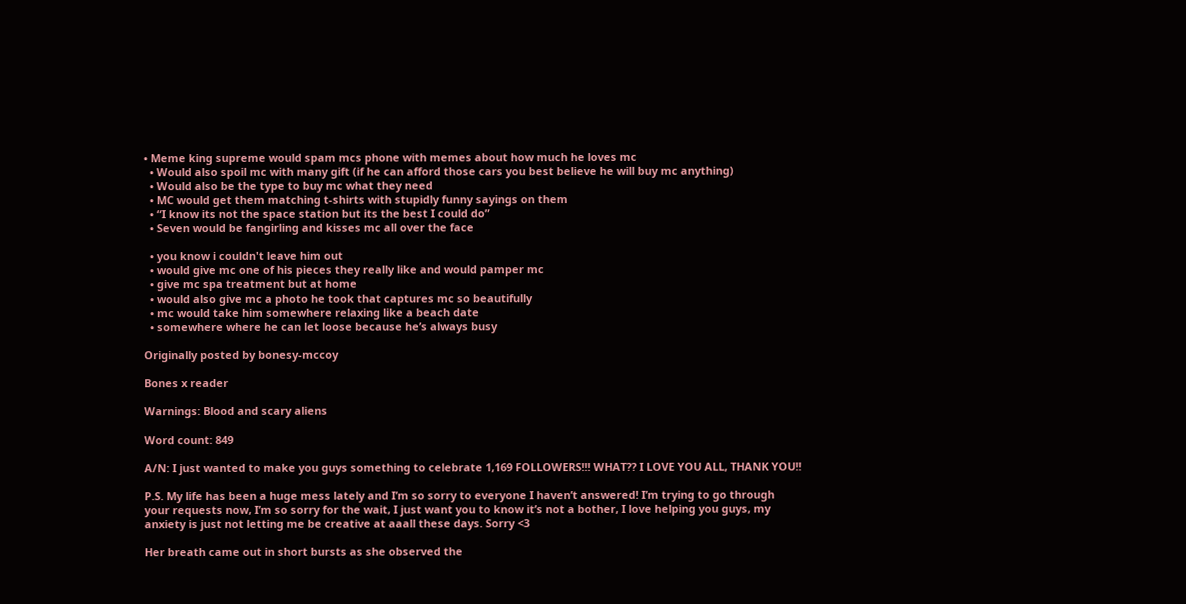• Meme king supreme would spam mcs phone with memes about how much he loves mc
  • Would also spoil mc with many gift (if he can afford those cars you best believe he will buy mc anything)
  • Would also be the type to buy mc what they need
  • MC would get them matching t-shirts with stupidly funny sayings on them
  • “I know its not the space station but its the best I could do”
  • Seven would be fangirling and kisses mc all over the face

  • you know i couldn't leave him out
  • would give mc one of his pieces they really like and would pamper mc
  • give mc spa treatment but at home
  • would also give mc a photo he took that captures mc so beautifully
  • mc would take him somewhere relaxing like a beach date
  • somewhere where he can let loose because he’s always busy

Originally posted by bonesy-mccoy

Bones x reader

Warnings: Blood and scary aliens

Word count: 849

A/N: I just wanted to make you guys something to celebrate 1,169 FOLLOWERS!!! WHAT?? I LOVE YOU ALL, THANK YOU!!

P.S. My life has been a huge mess lately and I’m so sorry to everyone I haven’t answered! I’m trying to go through your requests now, I’m so sorry for the wait, I just want you to know it’s not a bother, I love helping you guys, my anxiety is just not letting me be creative at aaall these days. Sorry <3

Her breath came out in short bursts as she observed the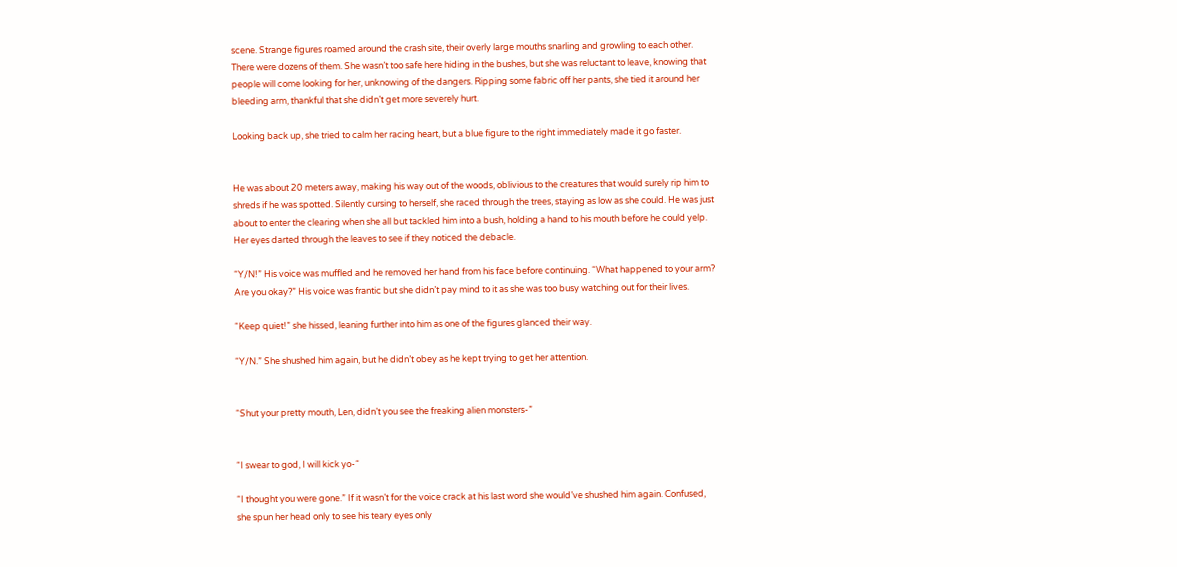scene. Strange figures roamed around the crash site, their overly large mouths snarling and growling to each other. There were dozens of them. She wasn’t too safe here hiding in the bushes, but she was reluctant to leave, knowing that people will come looking for her, unknowing of the dangers. Ripping some fabric off her pants, she tied it around her bleeding arm, thankful that she didn’t get more severely hurt.

Looking back up, she tried to calm her racing heart, but a blue figure to the right immediately made it go faster.


He was about 20 meters away, making his way out of the woods, oblivious to the creatures that would surely rip him to shreds if he was spotted. Silently cursing to herself, she raced through the trees, staying as low as she could. He was just about to enter the clearing when she all but tackled him into a bush, holding a hand to his mouth before he could yelp. Her eyes darted through the leaves to see if they noticed the debacle.

“Y/N!” His voice was muffled and he removed her hand from his face before continuing. “What happened to your arm? Are you okay?” His voice was frantic but she didn’t pay mind to it as she was too busy watching out for their lives.

“Keep quiet!” she hissed, leaning further into him as one of the figures glanced their way.

“Y/N.” She shushed him again, but he didn’t obey as he kept trying to get her attention.


“Shut your pretty mouth, Len, didn’t you see the freaking alien monsters-”


“I swear to god, I will kick yo-“

“I thought you were gone.” If it wasn’t for the voice crack at his last word she would’ve shushed him again. Confused, she spun her head only to see his teary eyes only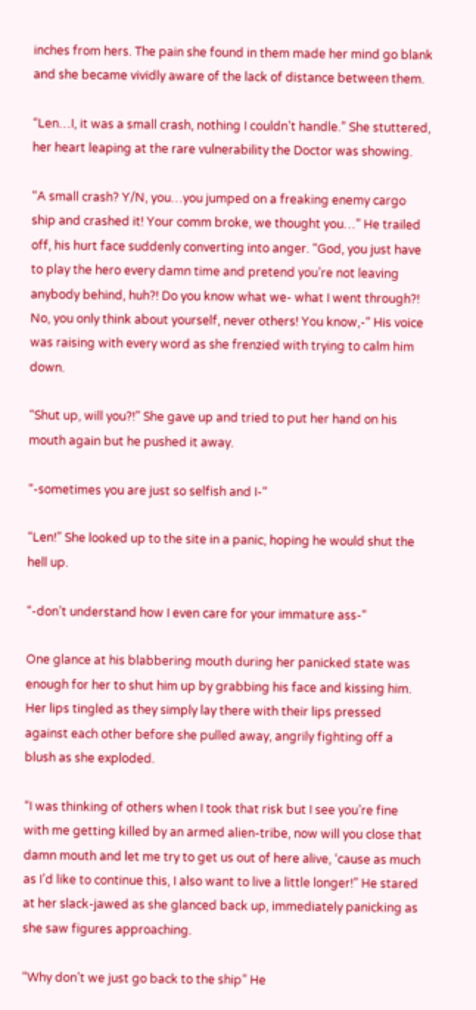inches from hers. The pain she found in them made her mind go blank and she became vividly aware of the lack of distance between them.

“Len…I, it was a small crash, nothing I couldn’t handle.” She stuttered, her heart leaping at the rare vulnerability the Doctor was showing.

“A small crash? Y/N, you…you jumped on a freaking enemy cargo ship and crashed it! Your comm broke, we thought you…” He trailed off, his hurt face suddenly converting into anger. “God, you just have to play the hero every damn time and pretend you’re not leaving anybody behind, huh?! Do you know what we- what I went through?! No, you only think about yourself, never others! You know,-“ His voice was raising with every word as she frenzied with trying to calm him down.

“Shut up, will you?!” She gave up and tried to put her hand on his mouth again but he pushed it away.

“-sometimes you are just so selfish and I-“

“Len!” She looked up to the site in a panic, hoping he would shut the hell up.

“-don’t understand how I even care for your immature ass-“

One glance at his blabbering mouth during her panicked state was enough for her to shut him up by grabbing his face and kissing him. Her lips tingled as they simply lay there with their lips pressed against each other before she pulled away, angrily fighting off a blush as she exploded.

“I was thinking of others when I took that risk but I see you’re fine with me getting killed by an armed alien-tribe, now will you close that damn mouth and let me try to get us out of here alive, ‘cause as much as I’d like to continue this, I also want to live a little longer!” He stared at her slack-jawed as she glanced back up, immediately panicking as she saw figures approaching.

“Why don’t we just go back to the ship” He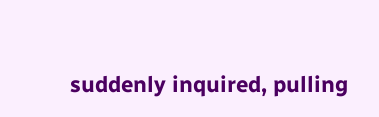suddenly inquired, pulling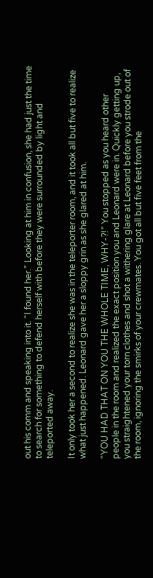out his comm and speaking into it. “I found her.” Looking at him in confusion, she had just the time to search for something to defend herself with before they were surrounded by light and teleported away.

It only took her a second to realize she was in the teleporter room, and it took all but five to realize what just happened. Leonard gave her a sloppy grin as she glared at him.

“YOU HAD THAT ON YOU THE WHOLE TIME, WHY-?!” You stopped as you heard other people in the room and realized the exact position you and Leonard were in. Quickly getting up, you straightened your torn clothes and shot a withering glare at Leonard before you strode out of the room, ignoring the smirks of your crewmates. You got all but five feet from the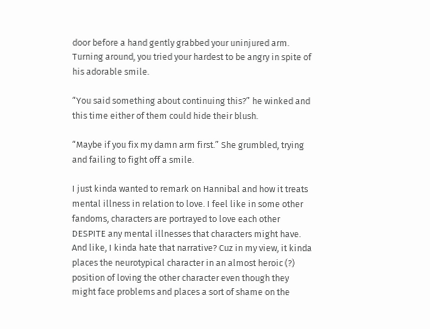door before a hand gently grabbed your uninjured arm. Turning around, you tried your hardest to be angry in spite of his adorable smile.

“You said something about continuing this?” he winked and this time either of them could hide their blush.

“Maybe if you fix my damn arm first.” She grumbled, trying and failing to fight off a smile.

I just kinda wanted to remark on Hannibal and how it treats mental illness in relation to love. I feel like in some other fandoms, characters are portrayed to love each other DESPITE any mental illnesses that characters might have. And like, I kinda hate that narrative? Cuz in my view, it kinda places the neurotypical character in an almost heroic (?) position of loving the other character even though they might face problems and places a sort of shame on the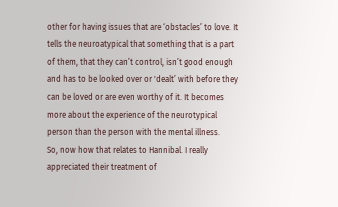other for having issues that are ‘obstacles’ to love. It tells the neuroatypical that something that is a part of them, that they can’t control, isn’t good enough and has to be looked over or 'dealt’ with before they can be loved or are even worthy of it. It becomes more about the experience of the neurotypical person than the person with the mental illness.
So, now how that relates to Hannibal. I really appreciated their treatment of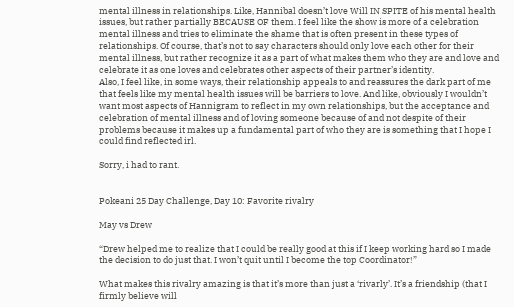mental illness in relationships. Like, Hannibal doesn’t love Will IN SPITE of his mental health issues, but rather partially BECAUSE OF them. I feel like the show is more of a celebration mental illness and tries to eliminate the shame that is often present in these types of relationships. Of course, that’s not to say characters should only love each other for their mental illness, but rather recognize it as a part of what makes them who they are and love and celebrate it as one loves and celebrates other aspects of their partner’s identity.
Also, I feel like, in some ways, their relationship appeals to and reassures the dark part of me that feels like my mental health issues will be barriers to love. And like, obviously I wouldn’t want most aspects of Hannigram to reflect in my own relationships, but the acceptance and celebration of mental illness and of loving someone because of and not despite of their problems because it makes up a fundamental part of who they are is something that I hope I could find reflected irl.

Sorry, i had to rant.


Pokeani 25 Day Challenge, Day 10: Favorite rivalry

May vs Drew

“Drew helped me to realize that I could be really good at this if I keep working hard so I made the decision to do just that. I won’t quit until I become the top Coordinator!”

What makes this rivalry amazing is that it’s more than just a ‘rivarly’. It’s a friendship (that I firmly believe will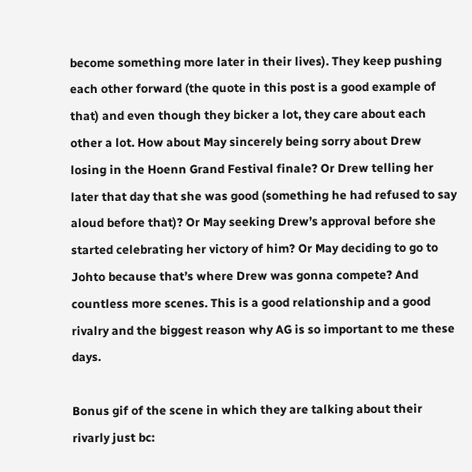become something more later in their lives). They keep pushing each other forward (the quote in this post is a good example of that) and even though they bicker a lot, they care about each other a lot. How about May sincerely being sorry about Drew losing in the Hoenn Grand Festival finale? Or Drew telling her later that day that she was good (something he had refused to say aloud before that)? Or May seeking Drew’s approval before she started celebrating her victory of him? Or May deciding to go to Johto because that’s where Drew was gonna compete? And countless more scenes. This is a good relationship and a good rivalry and the biggest reason why AG is so important to me these days.

Bonus gif of the scene in which they are talking about their rivarly just bc: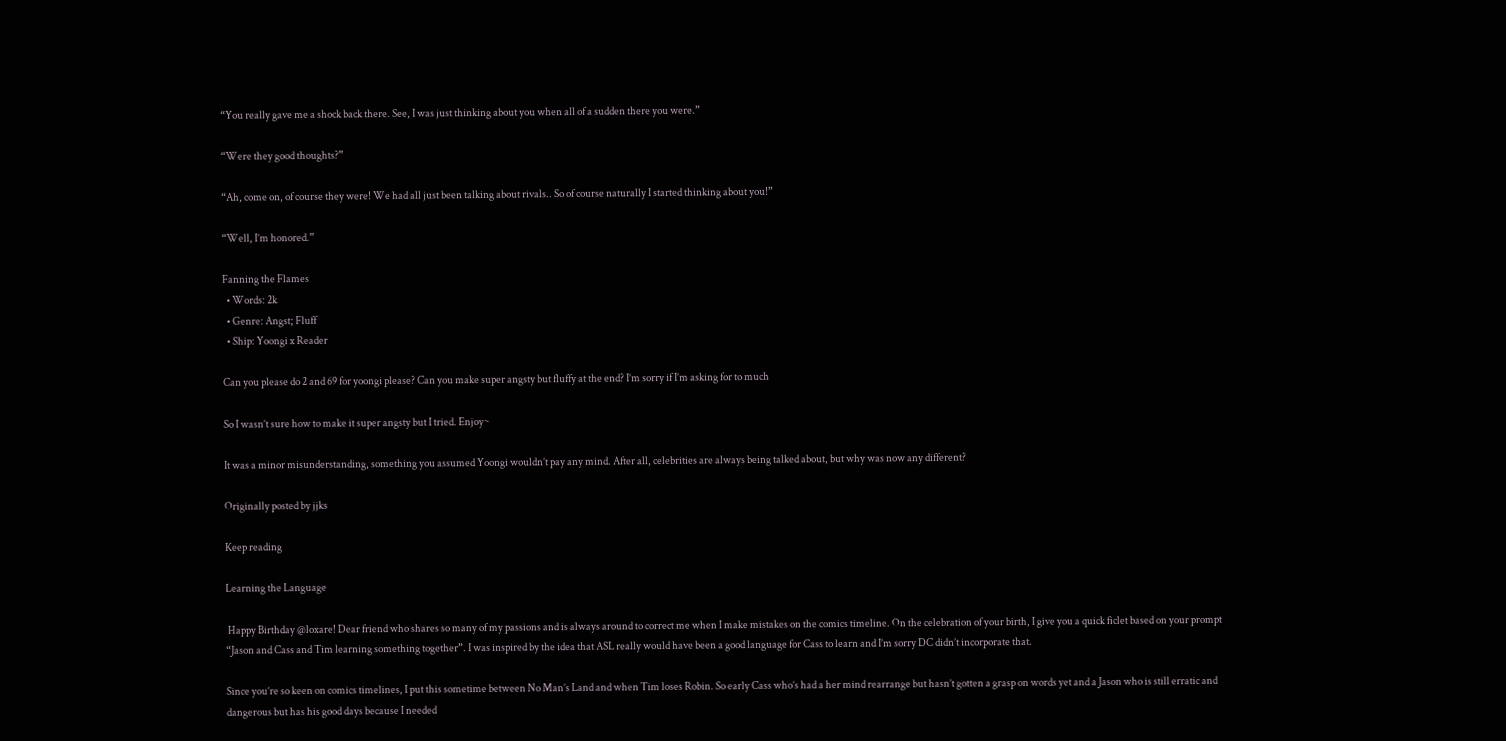“You really gave me a shock back there. See, I was just thinking about you when all of a sudden there you were.”

“Were they good thoughts?”

“Ah, come on, of course they were! We had all just been talking about rivals.. So of course naturally I started thinking about you!”

“Well, I’m honored.”

Fanning the Flames
  • Words: 2k
  • Genre: Angst; Fluff
  • Ship: Yoongi x Reader

Can you please do 2 and 69 for yoongi please? Can you make super angsty but fluffy at the end? I’m sorry if I’m asking for to much

So I wasn’t sure how to make it super angsty but I tried. Enjoy~

It was a minor misunderstanding, something you assumed Yoongi wouldn’t pay any mind. After all, celebrities are always being talked about, but why was now any different?

Originally posted by jjks

Keep reading

Learning the Language

 Happy Birthday @loxare! Dear friend who shares so many of my passions and is always around to correct me when I make mistakes on the comics timeline. On the celebration of your birth, I give you a quick ficlet based on your prompt “Jason and Cass and Tim learning something together”. I was inspired by the idea that ASL really would have been a good language for Cass to learn and I’m sorry DC didn’t incorporate that.

Since you’re so keen on comics timelines, I put this sometime between No Man’s Land and when Tim loses Robin. So early Cass who’s had a her mind rearrange but hasn’t gotten a grasp on words yet and a Jason who is still erratic and dangerous but has his good days because I needed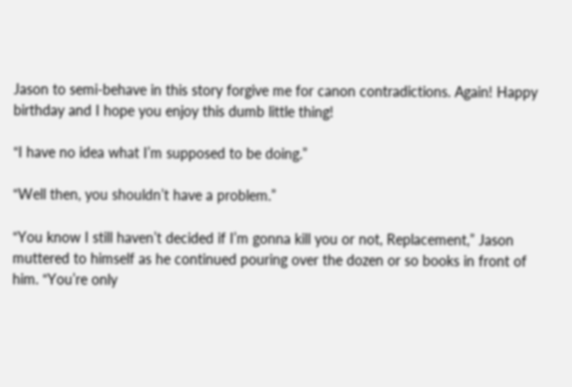Jason to semi-behave in this story forgive me for canon contradictions. Again! Happy birthday and I hope you enjoy this dumb little thing!

“I have no idea what I’m supposed to be doing.”

“Well then, you shouldn’t have a problem.”

“You know I still haven’t decided if I’m gonna kill you or not, Replacement,” Jason muttered to himself as he continued pouring over the dozen or so books in front of him. “You’re only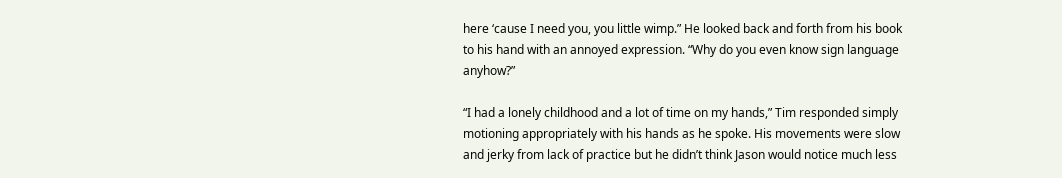here ‘cause I need you, you little wimp.” He looked back and forth from his book to his hand with an annoyed expression. “Why do you even know sign language anyhow?”

“I had a lonely childhood and a lot of time on my hands,” Tim responded simply motioning appropriately with his hands as he spoke. His movements were slow and jerky from lack of practice but he didn’t think Jason would notice much less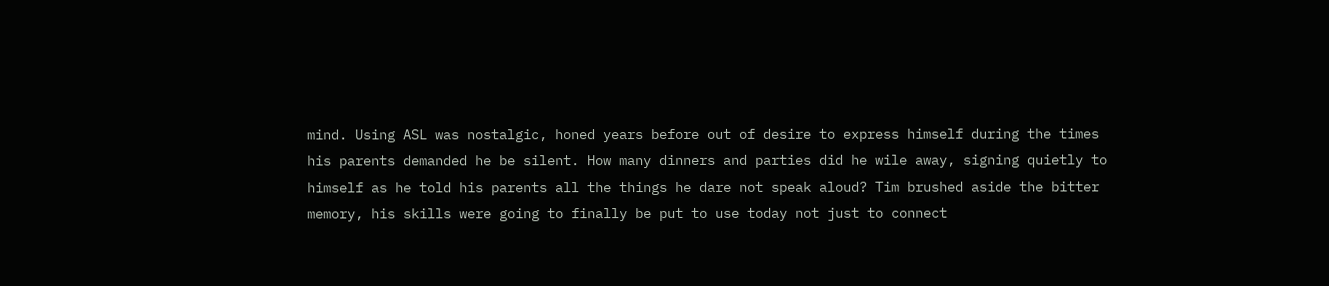mind. Using ASL was nostalgic, honed years before out of desire to express himself during the times his parents demanded he be silent. How many dinners and parties did he wile away, signing quietly to himself as he told his parents all the things he dare not speak aloud? Tim brushed aside the bitter memory, his skills were going to finally be put to use today not just to connect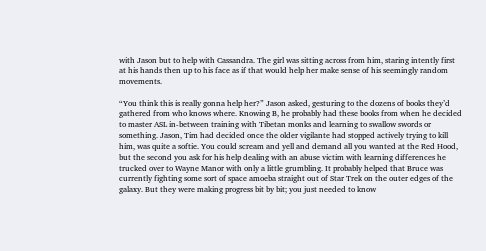with Jason but to help with Cassandra. The girl was sitting across from him, staring intently first at his hands then up to his face as if that would help her make sense of his seemingly random movements.

“You think this is really gonna help her?” Jason asked, gesturing to the dozens of books they’d gathered from who knows where. Knowing B, he probably had these books from when he decided to master ASL in-between training with Tibetan monks and learning to swallow swords or something. Jason, Tim had decided once the older vigilante had stopped actively trying to kill him, was quite a softie. You could scream and yell and demand all you wanted at the Red Hood, but the second you ask for his help dealing with an abuse victim with learning differences he trucked over to Wayne Manor with only a little grumbling. It probably helped that Bruce was currently fighting some sort of space amoeba straight out of Star Trek on the outer edges of the galaxy. But they were making progress bit by bit; you just needed to know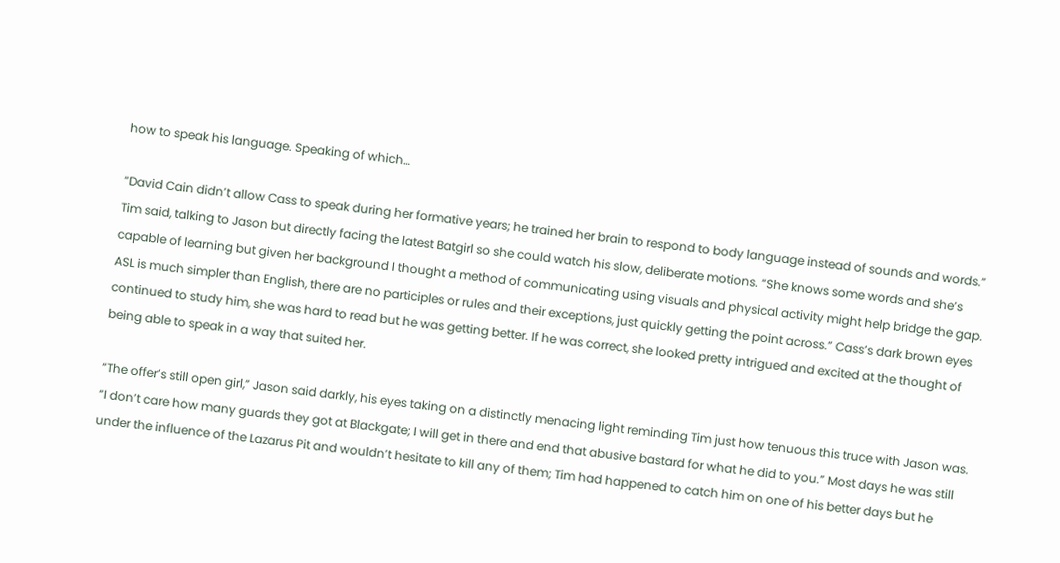how to speak his language. Speaking of which…

“David Cain didn’t allow Cass to speak during her formative years; he trained her brain to respond to body language instead of sounds and words.” Tim said, talking to Jason but directly facing the latest Batgirl so she could watch his slow, deliberate motions. “She knows some words and she’s capable of learning but given her background I thought a method of communicating using visuals and physical activity might help bridge the gap. ASL is much simpler than English, there are no participles or rules and their exceptions, just quickly getting the point across.” Cass’s dark brown eyes continued to study him, she was hard to read but he was getting better. If he was correct, she looked pretty intrigued and excited at the thought of being able to speak in a way that suited her.

“The offer’s still open girl,” Jason said darkly, his eyes taking on a distinctly menacing light reminding Tim just how tenuous this truce with Jason was. “I don’t care how many guards they got at Blackgate; I will get in there and end that abusive bastard for what he did to you.” Most days he was still under the influence of the Lazarus Pit and wouldn’t hesitate to kill any of them; Tim had happened to catch him on one of his better days but he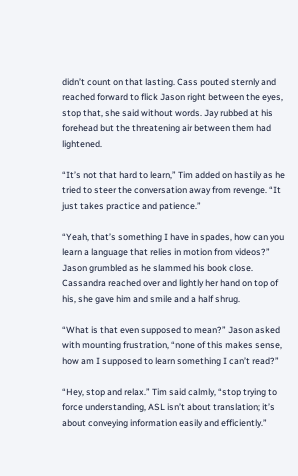didn’t count on that lasting. Cass pouted sternly and reached forward to flick Jason right between the eyes, stop that, she said without words. Jay rubbed at his forehead but the threatening air between them had lightened.

“It’s not that hard to learn,” Tim added on hastily as he tried to steer the conversation away from revenge. “It just takes practice and patience.”

“Yeah, that’s something I have in spades, how can you learn a language that relies in motion from videos?” Jason grumbled as he slammed his book close. Cassandra reached over and lightly her hand on top of his, she gave him and smile and a half shrug.

“What is that even supposed to mean?” Jason asked with mounting frustration, “none of this makes sense, how am I supposed to learn something I can’t read?”

“Hey, stop and relax.” Tim said calmly, “stop trying to force understanding, ASL isn’t about translation; it’s about conveying information easily and efficiently.”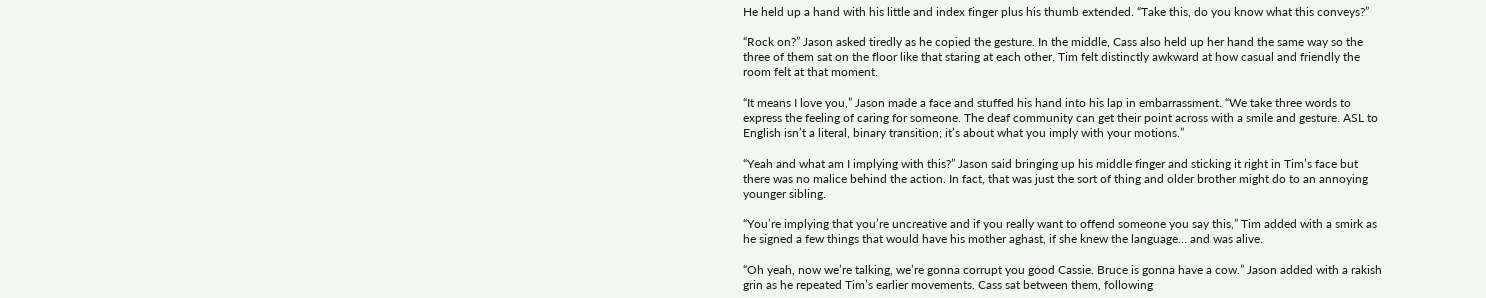He held up a hand with his little and index finger plus his thumb extended. “Take this, do you know what this conveys?”

“Rock on?” Jason asked tiredly as he copied the gesture. In the middle, Cass also held up her hand the same way so the three of them sat on the floor like that staring at each other. Tim felt distinctly awkward at how casual and friendly the room felt at that moment.

“It means I love you,” Jason made a face and stuffed his hand into his lap in embarrassment. “We take three words to express the feeling of caring for someone. The deaf community can get their point across with a smile and gesture. ASL to English isn’t a literal, binary transition; it’s about what you imply with your motions.”

“Yeah and what am I implying with this?” Jason said bringing up his middle finger and sticking it right in Tim’s face but there was no malice behind the action. In fact, that was just the sort of thing and older brother might do to an annoying younger sibling.

“You’re implying that you’re uncreative and if you really want to offend someone you say this,” Tim added with a smirk as he signed a few things that would have his mother aghast, if she knew the language… and was alive.

“Oh yeah, now we’re talking, we’re gonna corrupt you good Cassie. Bruce is gonna have a cow.” Jason added with a rakish grin as he repeated Tim’s earlier movements. Cass sat between them, following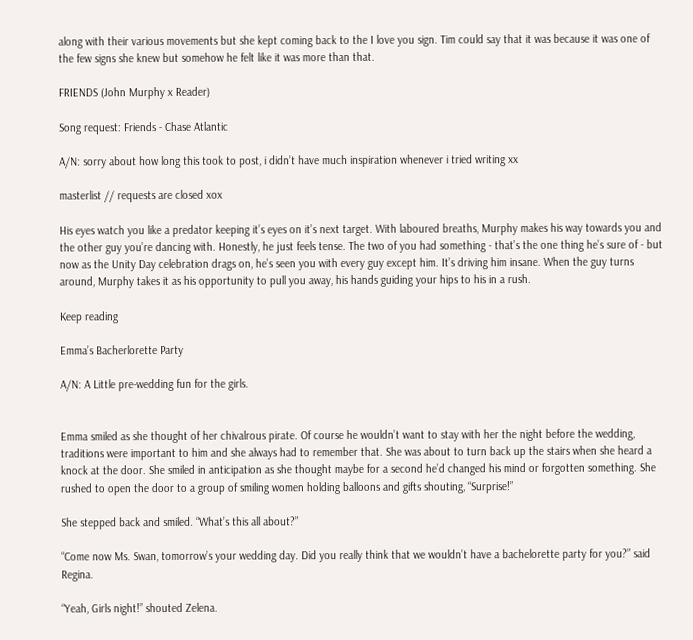along with their various movements but she kept coming back to the I love you sign. Tim could say that it was because it was one of the few signs she knew but somehow he felt like it was more than that.

FRIENDS (John Murphy x Reader)

Song request: Friends - Chase Atlantic

A/N: sorry about how long this took to post, i didn’t have much inspiration whenever i tried writing xx

masterlist // requests are closed xox

His eyes watch you like a predator keeping it’s eyes on it’s next target. With laboured breaths, Murphy makes his way towards you and the other guy you’re dancing with. Honestly, he just feels tense. The two of you had something - that’s the one thing he’s sure of - but now as the Unity Day celebration drags on, he’s seen you with every guy except him. It’s driving him insane. When the guy turns around, Murphy takes it as his opportunity to pull you away, his hands guiding your hips to his in a rush.

Keep reading

Emma’s Bacherlorette Party

A/N: A Little pre-wedding fun for the girls.


Emma smiled as she thought of her chivalrous pirate. Of course he wouldn’t want to stay with her the night before the wedding, traditions were important to him and she always had to remember that. She was about to turn back up the stairs when she heard a knock at the door. She smiled in anticipation as she thought maybe for a second he’d changed his mind or forgotten something. She rushed to open the door to a group of smiling women holding balloons and gifts shouting, “Surprise!”

She stepped back and smiled. “What’s this all about?”

“Come now Ms. Swan, tomorrow’s your wedding day. Did you really think that we wouldn’t have a bachelorette party for you?” said Regina.

“Yeah, Girls night!” shouted Zelena.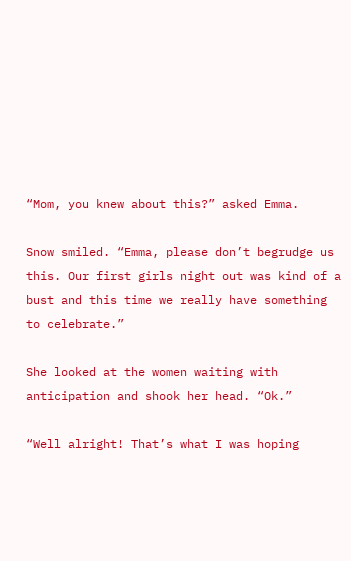“Mom, you knew about this?” asked Emma.

Snow smiled. “Emma, please don’t begrudge us this. Our first girls night out was kind of a bust and this time we really have something to celebrate.”

She looked at the women waiting with anticipation and shook her head. “Ok.”

“Well alright! That’s what I was hoping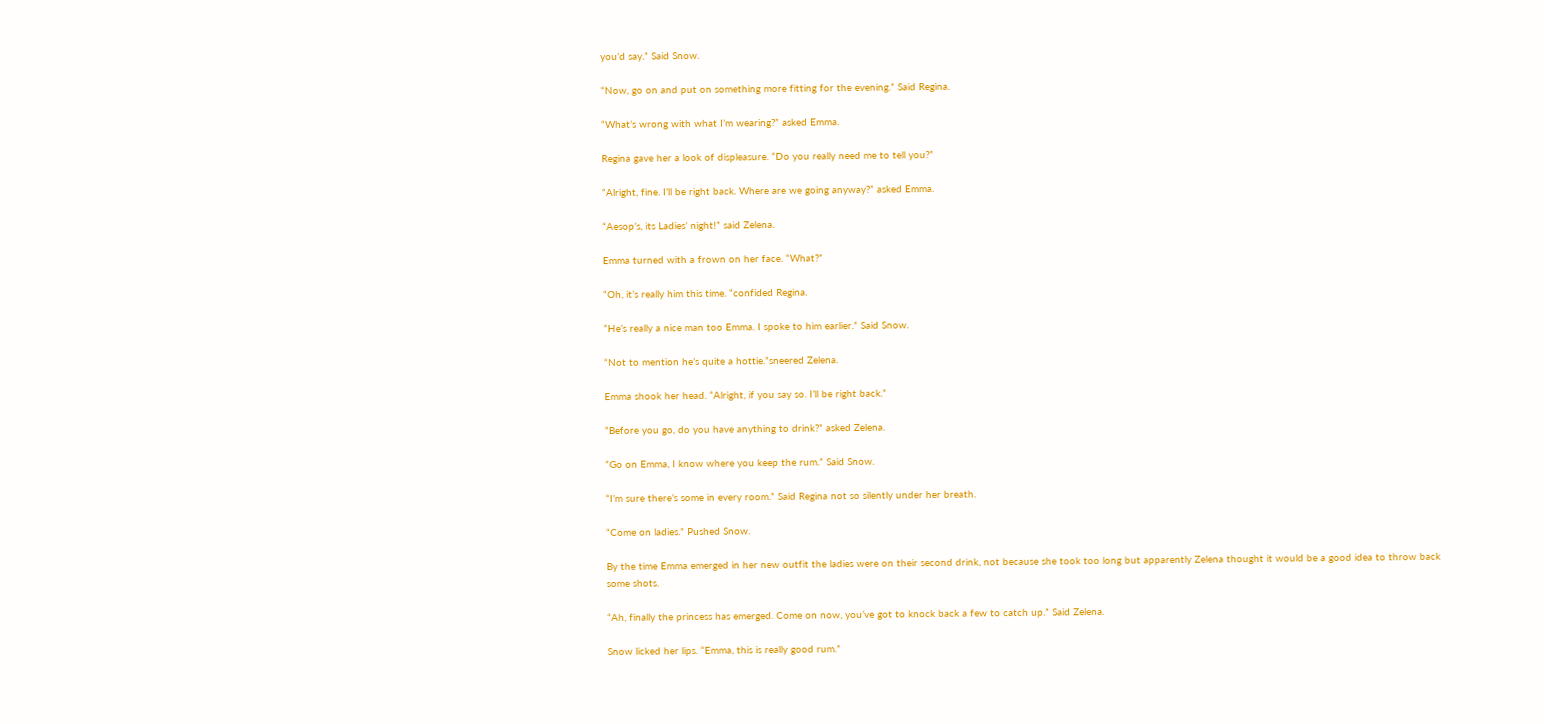you’d say.” Said Snow.

“Now, go on and put on something more fitting for the evening.” Said Regina.

“What’s wrong with what I’m wearing?” asked Emma.

Regina gave her a look of displeasure. “Do you really need me to tell you?”

“Alright, fine. I’ll be right back. Where are we going anyway?” asked Emma.

“Aesop’s, its Ladies’ night!” said Zelena.

Emma turned with a frown on her face. “What?”

“Oh, it’s really him this time. “confided Regina.

“He’s really a nice man too Emma. I spoke to him earlier.” Said Snow.

“Not to mention he’s quite a hottie.”sneered Zelena.

Emma shook her head. “Alright, if you say so. I’ll be right back.”

“Before you go, do you have anything to drink?” asked Zelena.

“Go on Emma, I know where you keep the rum.” Said Snow.

“I’m sure there’s some in every room.” Said Regina not so silently under her breath.

“Come on ladies.” Pushed Snow.

By the time Emma emerged in her new outfit the ladies were on their second drink, not because she took too long but apparently Zelena thought it would be a good idea to throw back some shots.

“Ah, finally the princess has emerged. Come on now, you’ve got to knock back a few to catch up.” Said Zelena.

Snow licked her lips. “Emma, this is really good rum.”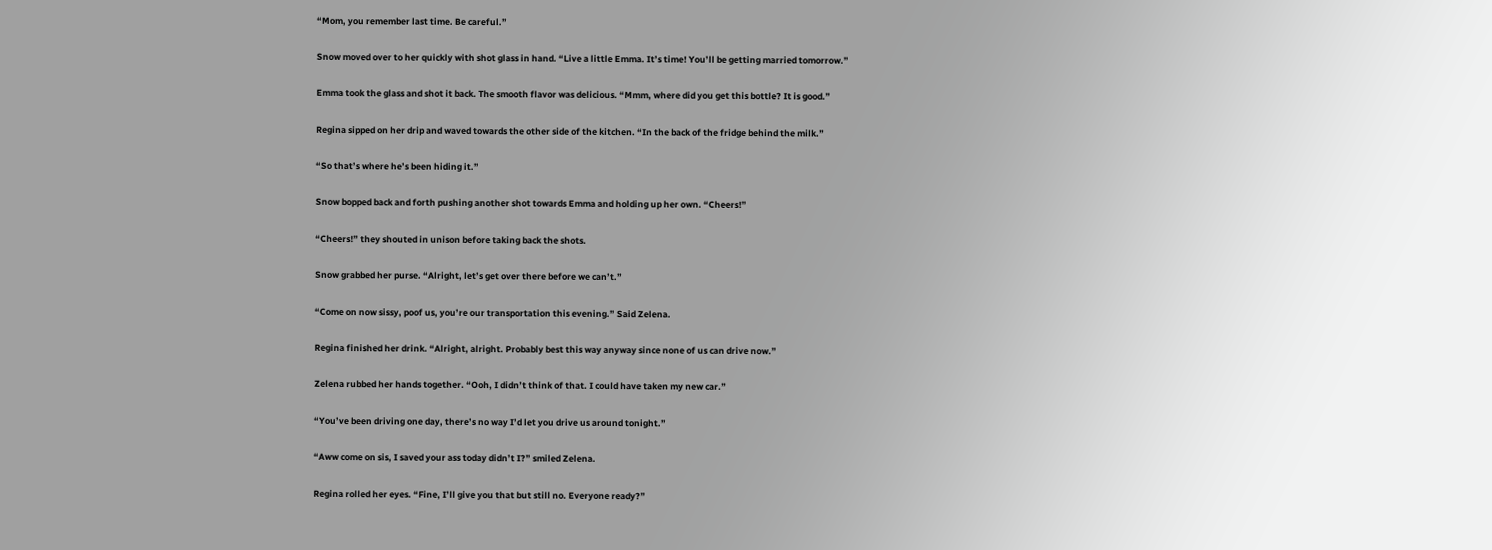“Mom, you remember last time. Be careful.”

Snow moved over to her quickly with shot glass in hand. “Live a little Emma. It’s time! You’ll be getting married tomorrow.”

Emma took the glass and shot it back. The smooth flavor was delicious. “Mmm, where did you get this bottle? It is good.”

Regina sipped on her drip and waved towards the other side of the kitchen. “In the back of the fridge behind the milk.”

“So that’s where he’s been hiding it.”

Snow bopped back and forth pushing another shot towards Emma and holding up her own. “Cheers!”

“Cheers!” they shouted in unison before taking back the shots.

Snow grabbed her purse. “Alright, let’s get over there before we can’t.”

“Come on now sissy, poof us, you’re our transportation this evening.” Said Zelena.

Regina finished her drink. “Alright, alright. Probably best this way anyway since none of us can drive now.”

Zelena rubbed her hands together. “Ooh, I didn’t think of that. I could have taken my new car.”

“You’ve been driving one day, there’s no way I’d let you drive us around tonight.”

“Aww come on sis, I saved your ass today didn’t I?” smiled Zelena.

Regina rolled her eyes. “Fine, I’ll give you that but still no. Everyone ready?”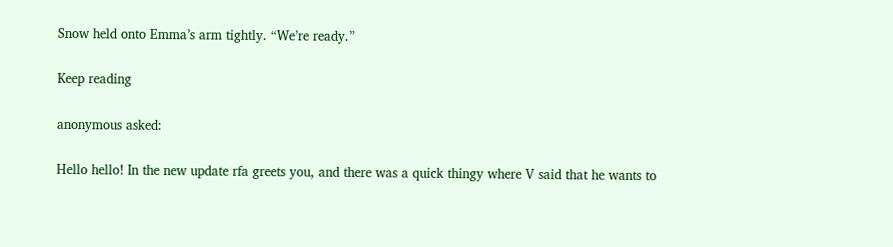Snow held onto Emma’s arm tightly. “We’re ready.”

Keep reading

anonymous asked:

Hello hello! In the new update rfa greets you, and there was a quick thingy where V said that he wants to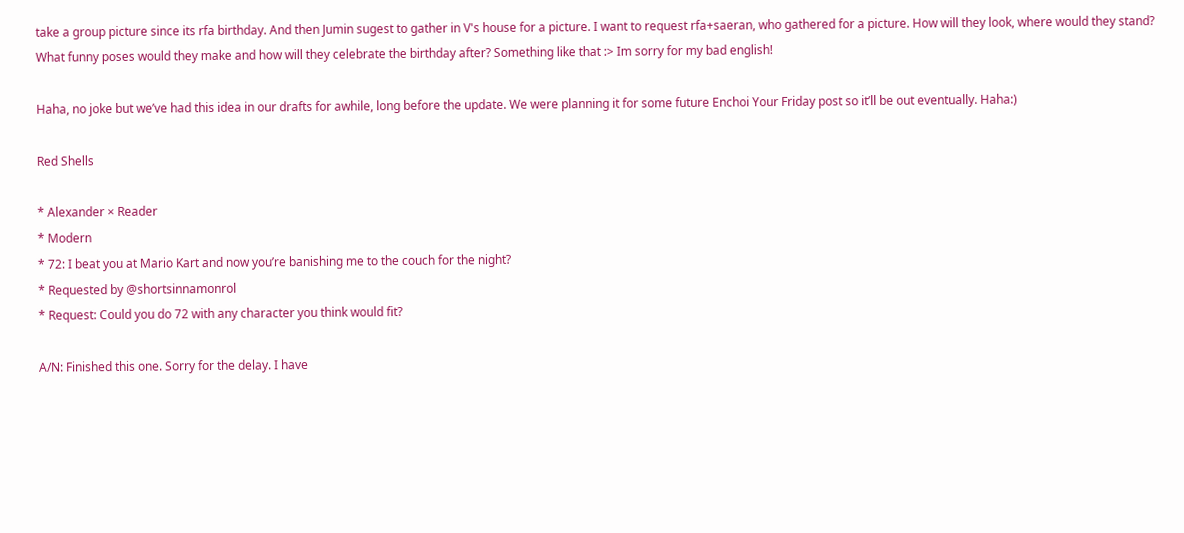take a group picture since its rfa birthday. And then Jumin sugest to gather in V's house for a picture. I want to request rfa+saeran, who gathered for a picture. How will they look, where would they stand? What funny poses would they make and how will they celebrate the birthday after? Something like that :> Im sorry for my bad english!

Haha, no joke but we’ve had this idea in our drafts for awhile, long before the update. We were planning it for some future Enchoi Your Friday post so it’ll be out eventually. Haha:)

Red Shells

* Alexander × Reader
* Modern
* 72: I beat you at Mario Kart and now you’re banishing me to the couch for the night?
* Requested by @shortsinnamonrol
* Request: Could you do 72 with any character you think would fit?

A/N: Finished this one. Sorry for the delay. I have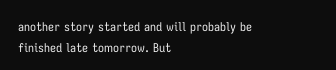another story started and will probably be finished late tomorrow. But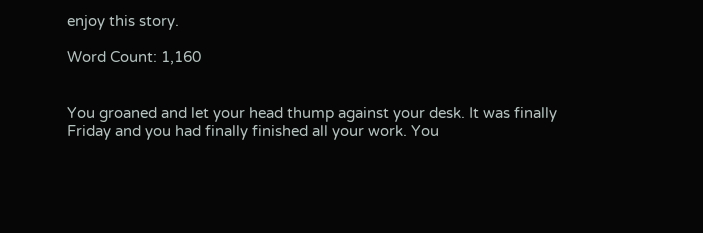enjoy this story.

Word Count: 1,160


You groaned and let your head thump against your desk. It was finally Friday and you had finally finished all your work. You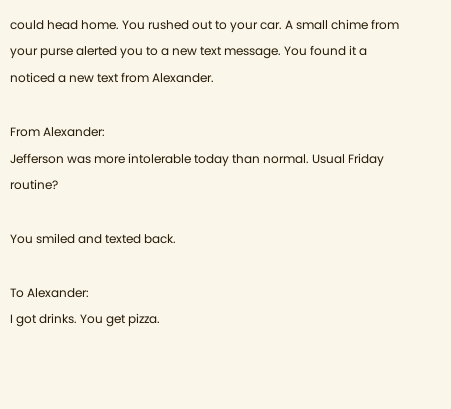could head home. You rushed out to your car. A small chime from your purse alerted you to a new text message. You found it a noticed a new text from Alexander.

From Alexander:
Jefferson was more intolerable today than normal. Usual Friday routine?

You smiled and texted back.

To Alexander:
I got drinks. You get pizza.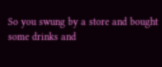So you swung by a store and bought some drinks and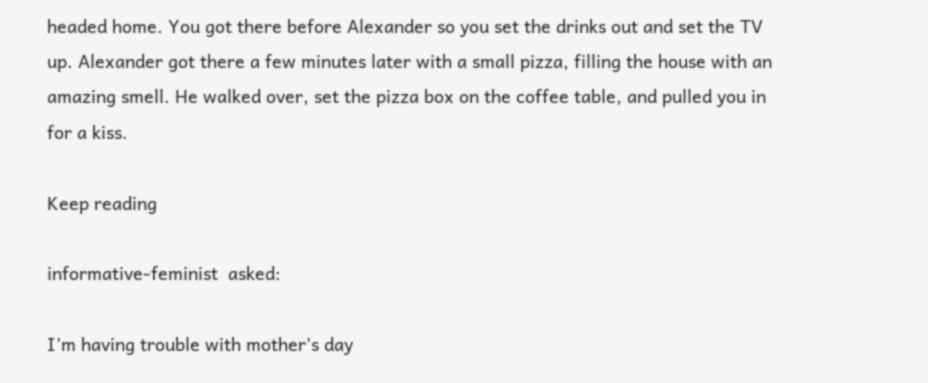headed home. You got there before Alexander so you set the drinks out and set the TV up. Alexander got there a few minutes later with a small pizza, filling the house with an amazing smell. He walked over, set the pizza box on the coffee table, and pulled you in for a kiss.

Keep reading

informative-feminist  asked:

I'm having trouble with mother's day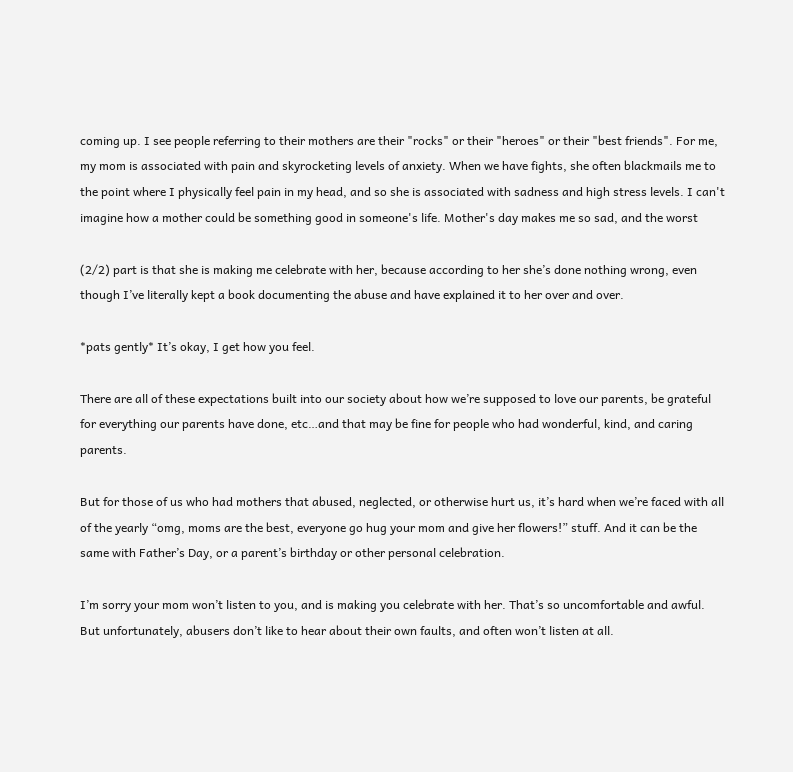coming up. I see people referring to their mothers are their "rocks" or their "heroes" or their "best friends". For me, my mom is associated with pain and skyrocketing levels of anxiety. When we have fights, she often blackmails me to the point where I physically feel pain in my head, and so she is associated with sadness and high stress levels. I can't imagine how a mother could be something good in someone's life. Mother's day makes me so sad, and the worst

(2/2) part is that she is making me celebrate with her, because according to her she’s done nothing wrong, even though I’ve literally kept a book documenting the abuse and have explained it to her over and over.

*pats gently* It’s okay, I get how you feel.

There are all of these expectations built into our society about how we’re supposed to love our parents, be grateful for everything our parents have done, etc…and that may be fine for people who had wonderful, kind, and caring parents.

But for those of us who had mothers that abused, neglected, or otherwise hurt us, it’s hard when we’re faced with all of the yearly “omg, moms are the best, everyone go hug your mom and give her flowers!” stuff. And it can be the same with Father’s Day, or a parent’s birthday or other personal celebration.

I’m sorry your mom won’t listen to you, and is making you celebrate with her. That’s so uncomfortable and awful. But unfortunately, abusers don’t like to hear about their own faults, and often won’t listen at all.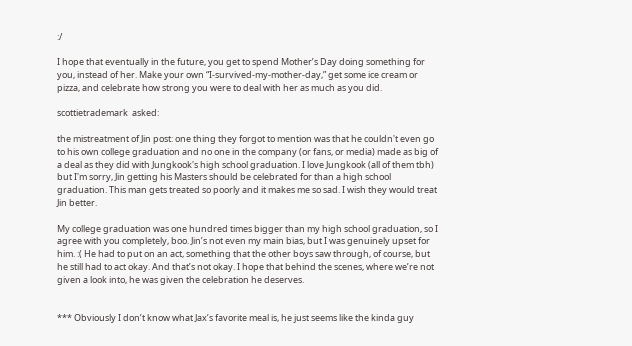:/

I hope that eventually in the future, you get to spend Mother’s Day doing something for you, instead of her. Make your own “I-survived-my-mother-day,” get some ice cream or pizza, and celebrate how strong you were to deal with her as much as you did.

scottietrademark  asked:

the mistreatment of Jin post: one thing they forgot to mention was that he couldn't even go to his own college graduation and no one in the company (or fans, or media) made as big of a deal as they did with Jungkook's high school graduation. I love Jungkook (all of them tbh) but I'm sorry, Jin getting his Masters should be celebrated for than a high school graduation. This man gets treated so poorly and it makes me so sad. I wish they would treat Jin better.

My college graduation was one hundred times bigger than my high school graduation, so I agree with you completely, boo. Jin’s not even my main bias, but I was genuinely upset for him. :( He had to put on an act, something that the other boys saw through, of course, but he still had to act okay. And that’s not okay. I hope that behind the scenes, where we’re not given a look into, he was given the celebration he deserves.


*** Obviously I don’t know what Jax’s favorite meal is, he just seems like the kinda guy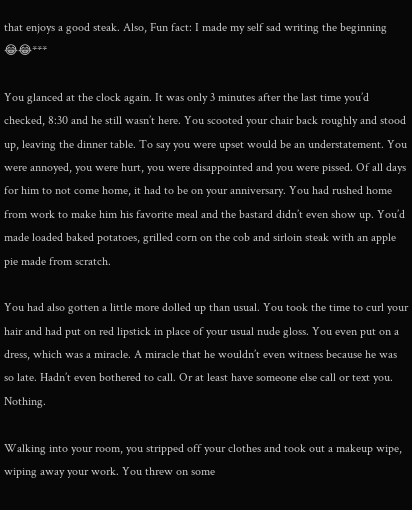that enjoys a good steak. Also, Fun fact: I made my self sad writing the beginning 😂😂***

You glanced at the clock again. It was only 3 minutes after the last time you’d checked, 8:30 and he still wasn’t here. You scooted your chair back roughly and stood up, leaving the dinner table. To say you were upset would be an understatement. You were annoyed, you were hurt, you were disappointed and you were pissed. Of all days for him to not come home, it had to be on your anniversary. You had rushed home from work to make him his favorite meal and the bastard didn’t even show up. You’d made loaded baked potatoes, grilled corn on the cob and sirloin steak with an apple pie made from scratch.

You had also gotten a little more dolled up than usual. You took the time to curl your hair and had put on red lipstick in place of your usual nude gloss. You even put on a dress, which was a miracle. A miracle that he wouldn’t even witness because he was so late. Hadn’t even bothered to call. Or at least have someone else call or text you. Nothing.

Walking into your room, you stripped off your clothes and took out a makeup wipe, wiping away your work. You threw on some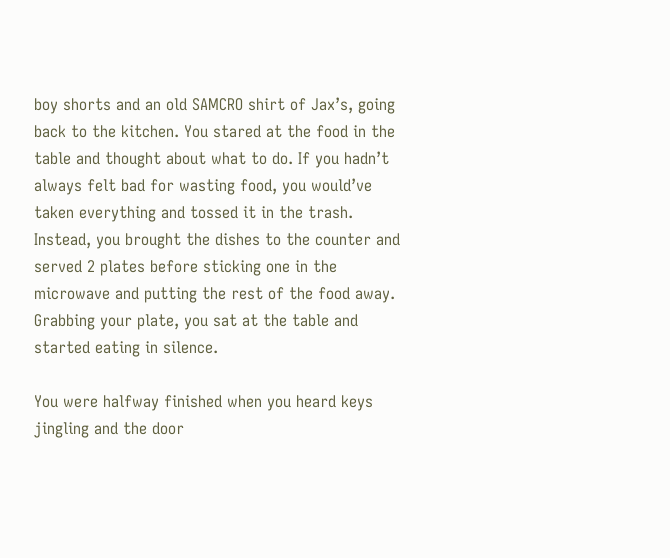boy shorts and an old SAMCRO shirt of Jax’s, going back to the kitchen. You stared at the food in the table and thought about what to do. If you hadn’t always felt bad for wasting food, you would’ve taken everything and tossed it in the trash. Instead, you brought the dishes to the counter and served 2 plates before sticking one in the microwave and putting the rest of the food away. Grabbing your plate, you sat at the table and started eating in silence.

You were halfway finished when you heard keys jingling and the door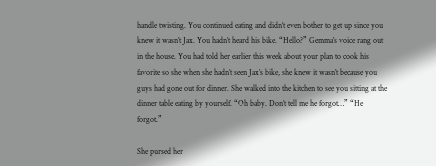handle twisting. You continued eating and didn’t even bother to get up since you knew it wasn’t Jax. You hadn’t heard his bike. “Hello?” Gemma’s voice rang out in the house. You had told her earlier this week about your plan to cook his favorite so she when she hadn’t seen Jax’s bike, she knew it wasn’t because you guys had gone out for dinner. She walked into the kitchen to see you sitting at the dinner table eating by yourself. “Oh baby. Don’t tell me he forgot…” “He forgot.”

She pursed her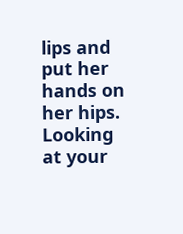lips and put her hands on her hips. Looking at your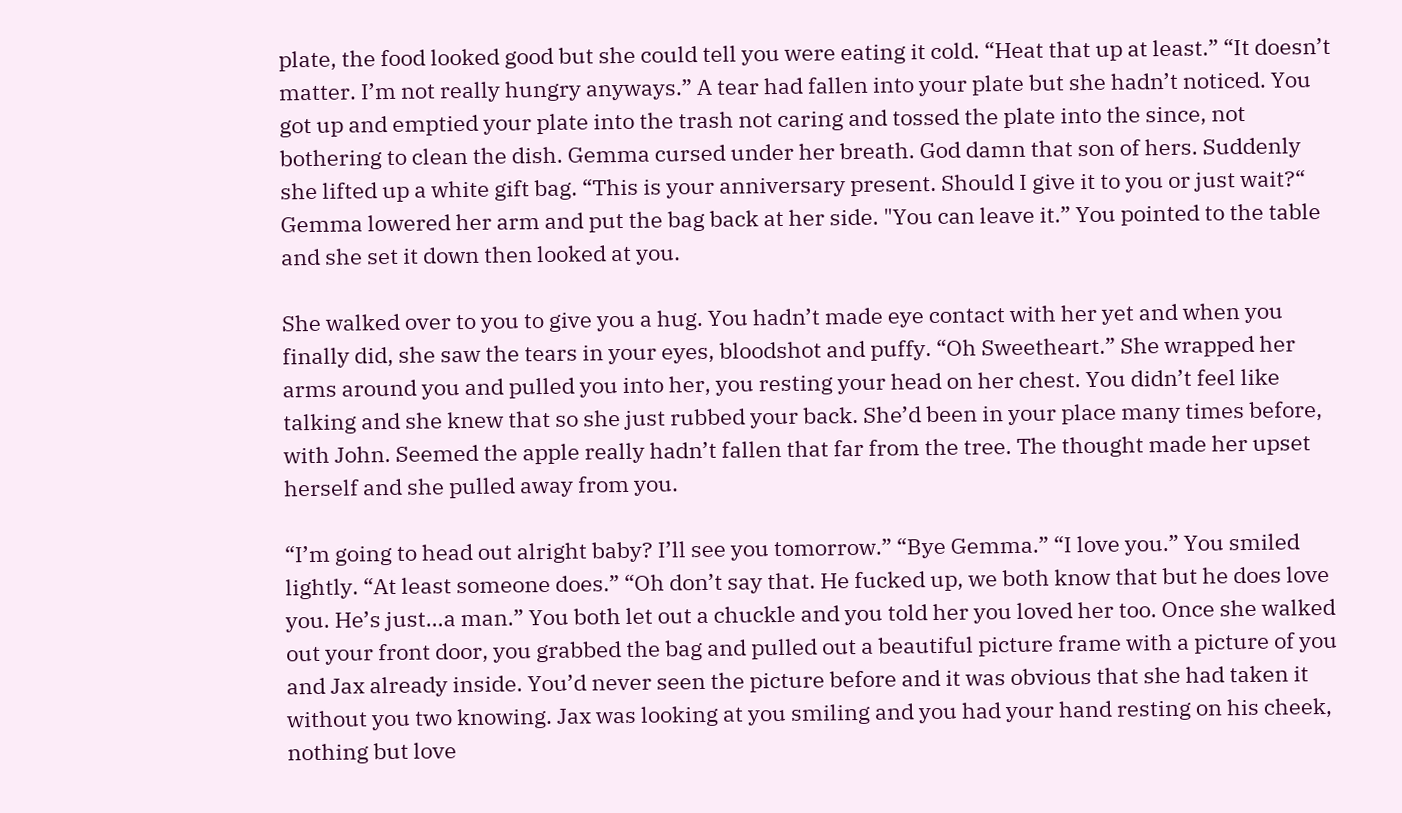plate, the food looked good but she could tell you were eating it cold. “Heat that up at least.” “It doesn’t matter. I’m not really hungry anyways.” A tear had fallen into your plate but she hadn’t noticed. You got up and emptied your plate into the trash not caring and tossed the plate into the since, not bothering to clean the dish. Gemma cursed under her breath. God damn that son of hers. Suddenly she lifted up a white gift bag. “This is your anniversary present. Should I give it to you or just wait?“ Gemma lowered her arm and put the bag back at her side. "You can leave it.” You pointed to the table and she set it down then looked at you.

She walked over to you to give you a hug. You hadn’t made eye contact with her yet and when you finally did, she saw the tears in your eyes, bloodshot and puffy. “Oh Sweetheart.” She wrapped her arms around you and pulled you into her, you resting your head on her chest. You didn’t feel like talking and she knew that so she just rubbed your back. She’d been in your place many times before, with John. Seemed the apple really hadn’t fallen that far from the tree. The thought made her upset herself and she pulled away from you.

“I’m going to head out alright baby? I’ll see you tomorrow.” “Bye Gemma.” “I love you.” You smiled lightly. “At least someone does.” “Oh don’t say that. He fucked up, we both know that but he does love you. He’s just…a man.” You both let out a chuckle and you told her you loved her too. Once she walked out your front door, you grabbed the bag and pulled out a beautiful picture frame with a picture of you and Jax already inside. You’d never seen the picture before and it was obvious that she had taken it without you two knowing. Jax was looking at you smiling and you had your hand resting on his cheek, nothing but love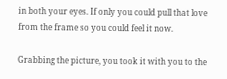in both your eyes. If only you could pull that love from the frame so you could feel it now.

Grabbing the picture, you took it with you to the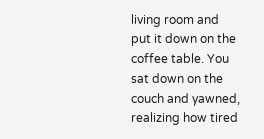living room and put it down on the coffee table. You sat down on the couch and yawned, realizing how tired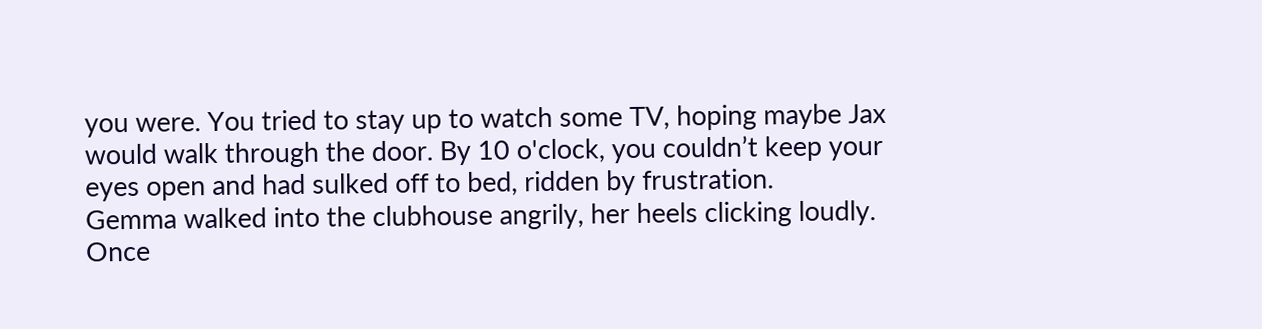you were. You tried to stay up to watch some TV, hoping maybe Jax would walk through the door. By 10 o'clock, you couldn’t keep your eyes open and had sulked off to bed, ridden by frustration.
Gemma walked into the clubhouse angrily, her heels clicking loudly. Once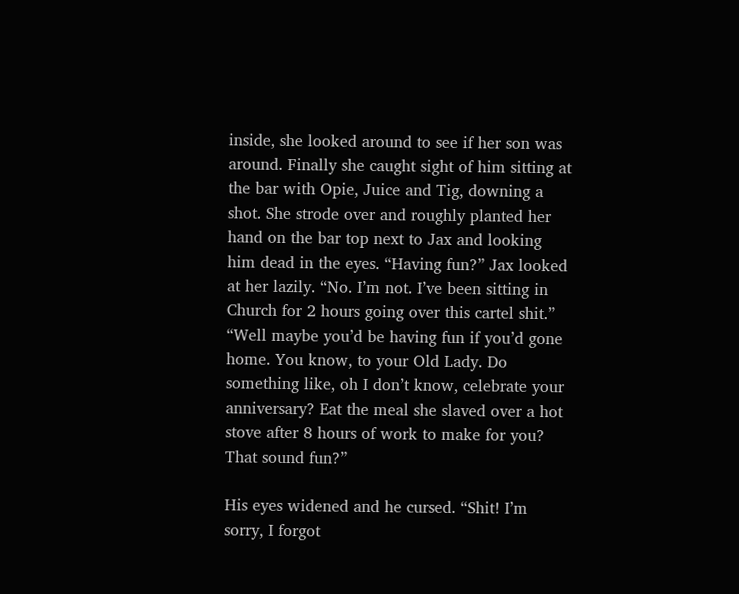inside, she looked around to see if her son was around. Finally she caught sight of him sitting at the bar with Opie, Juice and Tig, downing a shot. She strode over and roughly planted her hand on the bar top next to Jax and looking him dead in the eyes. “Having fun?” Jax looked at her lazily. “No. I’m not. I’ve been sitting in Church for 2 hours going over this cartel shit.” “Well maybe you’d be having fun if you’d gone home. You know, to your Old Lady. Do something like, oh I don’t know, celebrate your anniversary? Eat the meal she slaved over a hot stove after 8 hours of work to make for you? That sound fun?”

His eyes widened and he cursed. “Shit! I’m sorry, I forgot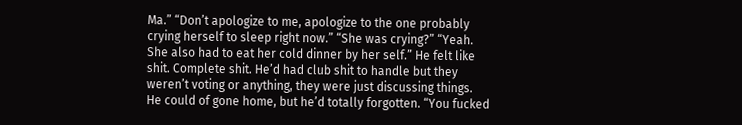Ma.” “Don’t apologize to me, apologize to the one probably crying herself to sleep right now.” “She was crying?” “Yeah. She also had to eat her cold dinner by her self.” He felt like shit. Complete shit. He’d had club shit to handle but they weren’t voting or anything, they were just discussing things. He could of gone home, but he’d totally forgotten. “You fucked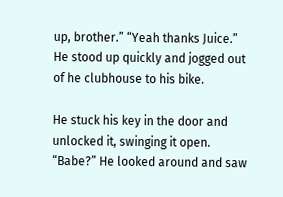up, brother.” “Yeah thanks Juice.” He stood up quickly and jogged out of he clubhouse to his bike.

He stuck his key in the door and unlocked it, swinging it open. “Babe?” He looked around and saw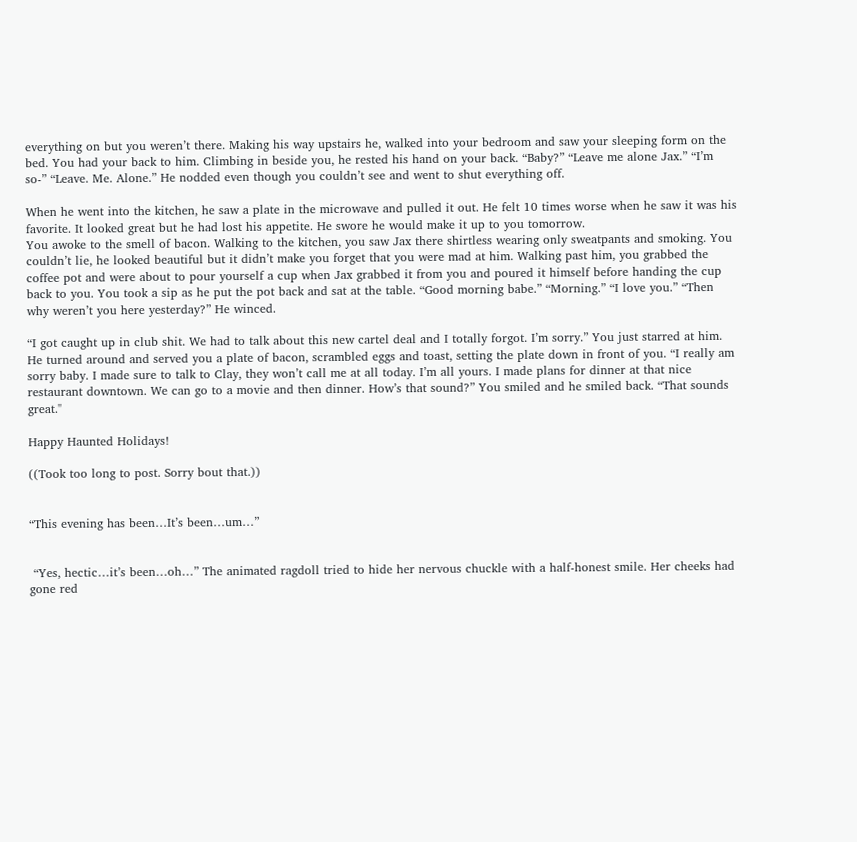everything on but you weren’t there. Making his way upstairs he, walked into your bedroom and saw your sleeping form on the bed. You had your back to him. Climbing in beside you, he rested his hand on your back. “Baby?” “Leave me alone Jax.” “I’m so-” “Leave. Me. Alone.” He nodded even though you couldn’t see and went to shut everything off.

When he went into the kitchen, he saw a plate in the microwave and pulled it out. He felt 10 times worse when he saw it was his favorite. It looked great but he had lost his appetite. He swore he would make it up to you tomorrow.
You awoke to the smell of bacon. Walking to the kitchen, you saw Jax there shirtless wearing only sweatpants and smoking. You couldn’t lie, he looked beautiful but it didn’t make you forget that you were mad at him. Walking past him, you grabbed the coffee pot and were about to pour yourself a cup when Jax grabbed it from you and poured it himself before handing the cup back to you. You took a sip as he put the pot back and sat at the table. “Good morning babe.” “Morning.” “I love you.” “Then why weren’t you here yesterday?” He winced.

“I got caught up in club shit. We had to talk about this new cartel deal and I totally forgot. I’m sorry.” You just starred at him. He turned around and served you a plate of bacon, scrambled eggs and toast, setting the plate down in front of you. “I really am sorry baby. I made sure to talk to Clay, they won’t call me at all today. I’m all yours. I made plans for dinner at that nice restaurant downtown. We can go to a movie and then dinner. How’s that sound?” You smiled and he smiled back. “That sounds great."

Happy Haunted Holidays!

((Took too long to post. Sorry bout that.))


“This evening has been…It’s been…um…”


 “Yes, hectic…it’s been…oh…” The animated ragdoll tried to hide her nervous chuckle with a half-honest smile. Her cheeks had gone red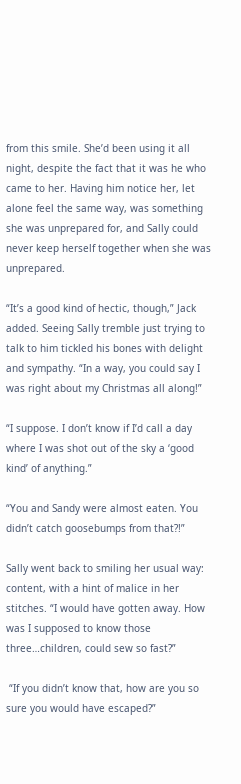from this smile. She’d been using it all night, despite the fact that it was he who came to her. Having him notice her, let alone feel the same way, was something she was unprepared for, and Sally could never keep herself together when she was unprepared.

“It’s a good kind of hectic, though,” Jack added. Seeing Sally tremble just trying to talk to him tickled his bones with delight and sympathy. “In a way, you could say I was right about my Christmas all along!”

“I suppose. I don’t know if I’d call a day where I was shot out of the sky a ‘good kind’ of anything.”

“You and Sandy were almost eaten. You didn’t catch goosebumps from that?!”

Sally went back to smiling her usual way: content, with a hint of malice in her stitches. “I would have gotten away. How was I supposed to know those three…children, could sew so fast?”

 “If you didn’t know that, how are you so sure you would have escaped?”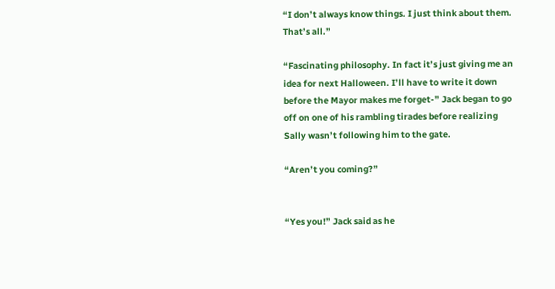“I don’t always know things. I just think about them. That’s all.”

“Fascinating philosophy. In fact it’s just giving me an idea for next Halloween. I’ll have to write it down before the Mayor makes me forget-” Jack began to go off on one of his rambling tirades before realizing Sally wasn’t following him to the gate.

“Aren’t you coming?”


“Yes you!” Jack said as he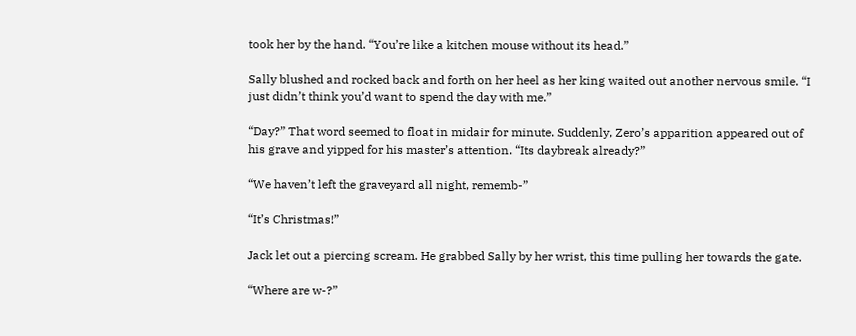took her by the hand. “You’re like a kitchen mouse without its head.”

Sally blushed and rocked back and forth on her heel as her king waited out another nervous smile. “I just didn’t think you’d want to spend the day with me.”

“Day?” That word seemed to float in midair for minute. Suddenly, Zero’s apparition appeared out of his grave and yipped for his master’s attention. “Its daybreak already?”

“We haven’t left the graveyard all night, rememb-”

“It’s Christmas!”

Jack let out a piercing scream. He grabbed Sally by her wrist, this time pulling her towards the gate.

“Where are w-?”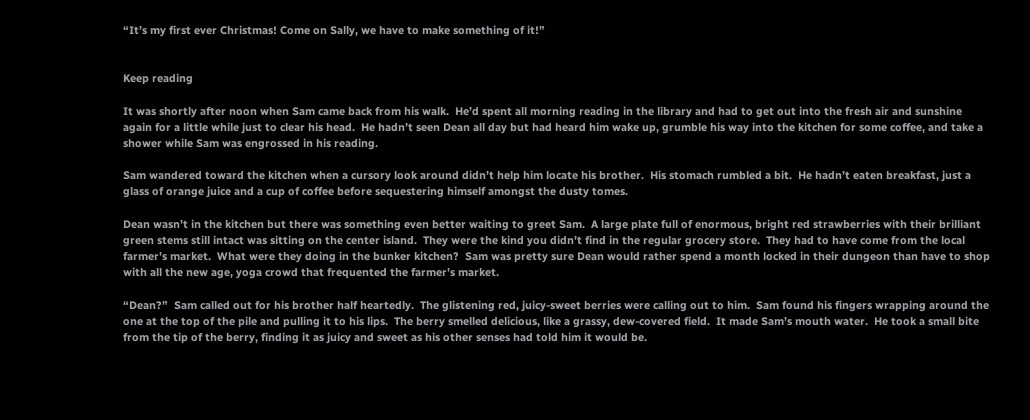“It’s my first ever Christmas! Come on Sally, we have to make something of it!”


Keep reading

It was shortly after noon when Sam came back from his walk.  He’d spent all morning reading in the library and had to get out into the fresh air and sunshine again for a little while just to clear his head.  He hadn’t seen Dean all day but had heard him wake up, grumble his way into the kitchen for some coffee, and take a shower while Sam was engrossed in his reading.

Sam wandered toward the kitchen when a cursory look around didn’t help him locate his brother.  His stomach rumbled a bit.  He hadn’t eaten breakfast, just a glass of orange juice and a cup of coffee before sequestering himself amongst the dusty tomes.

Dean wasn’t in the kitchen but there was something even better waiting to greet Sam.  A large plate full of enormous, bright red strawberries with their brilliant green stems still intact was sitting on the center island.  They were the kind you didn’t find in the regular grocery store.  They had to have come from the local farmer’s market.  What were they doing in the bunker kitchen?  Sam was pretty sure Dean would rather spend a month locked in their dungeon than have to shop with all the new age, yoga crowd that frequented the farmer’s market.

“Dean?”  Sam called out for his brother half heartedly.  The glistening red, juicy-sweet berries were calling out to him.  Sam found his fingers wrapping around the one at the top of the pile and pulling it to his lips.  The berry smelled delicious, like a grassy, dew-covered field.  It made Sam’s mouth water.  He took a small bite from the tip of the berry, finding it as juicy and sweet as his other senses had told him it would be.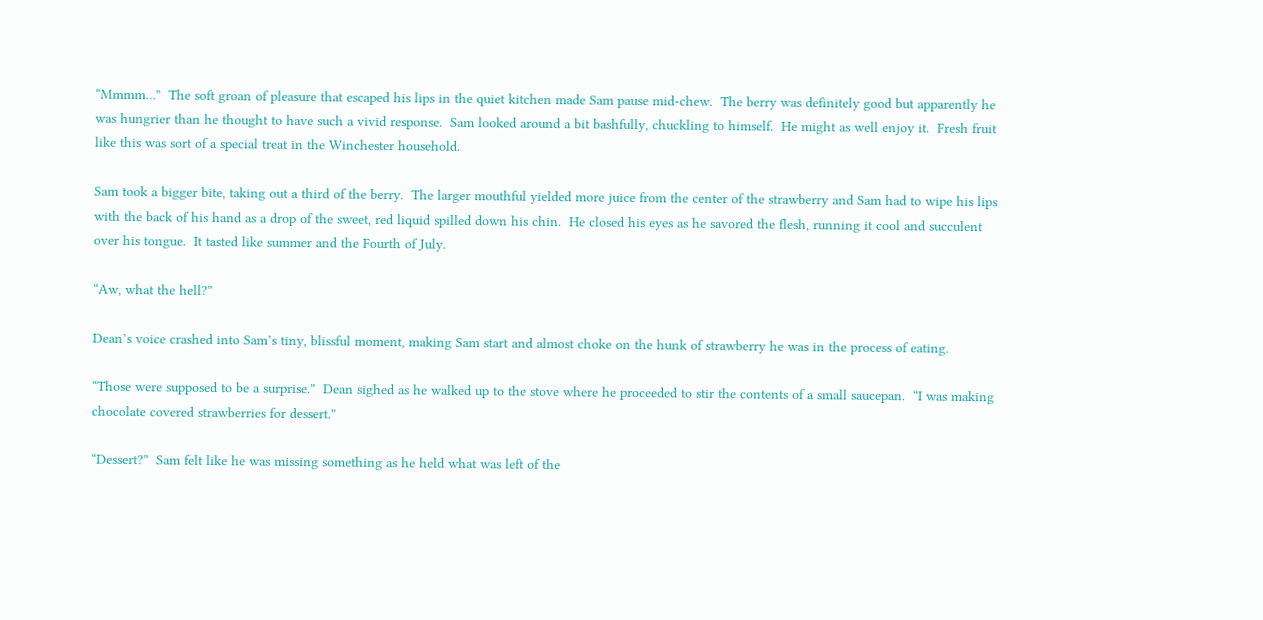“Mmmm…”  The soft groan of pleasure that escaped his lips in the quiet kitchen made Sam pause mid-chew.  The berry was definitely good but apparently he was hungrier than he thought to have such a vivid response.  Sam looked around a bit bashfully, chuckling to himself.  He might as well enjoy it.  Fresh fruit like this was sort of a special treat in the Winchester household.

Sam took a bigger bite, taking out a third of the berry.  The larger mouthful yielded more juice from the center of the strawberry and Sam had to wipe his lips with the back of his hand as a drop of the sweet, red liquid spilled down his chin.  He closed his eyes as he savored the flesh, running it cool and succulent over his tongue.  It tasted like summer and the Fourth of July.

“Aw, what the hell?”

Dean’s voice crashed into Sam’s tiny, blissful moment, making Sam start and almost choke on the hunk of strawberry he was in the process of eating.

“Those were supposed to be a surprise.”  Dean sighed as he walked up to the stove where he proceeded to stir the contents of a small saucepan.  “I was making chocolate covered strawberries for dessert.”

“Dessert?”  Sam felt like he was missing something as he held what was left of the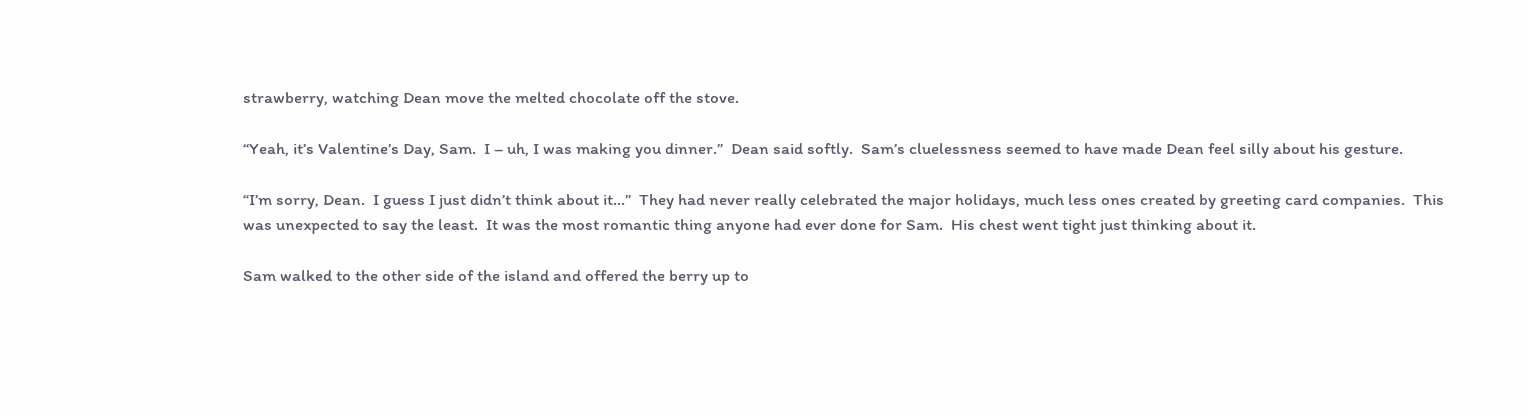strawberry, watching Dean move the melted chocolate off the stove.

“Yeah, it’s Valentine’s Day, Sam.  I – uh, I was making you dinner.”  Dean said softly.  Sam’s cluelessness seemed to have made Dean feel silly about his gesture.

“I’m sorry, Dean.  I guess I just didn’t think about it…”  They had never really celebrated the major holidays, much less ones created by greeting card companies.  This was unexpected to say the least.  It was the most romantic thing anyone had ever done for Sam.  His chest went tight just thinking about it.

Sam walked to the other side of the island and offered the berry up to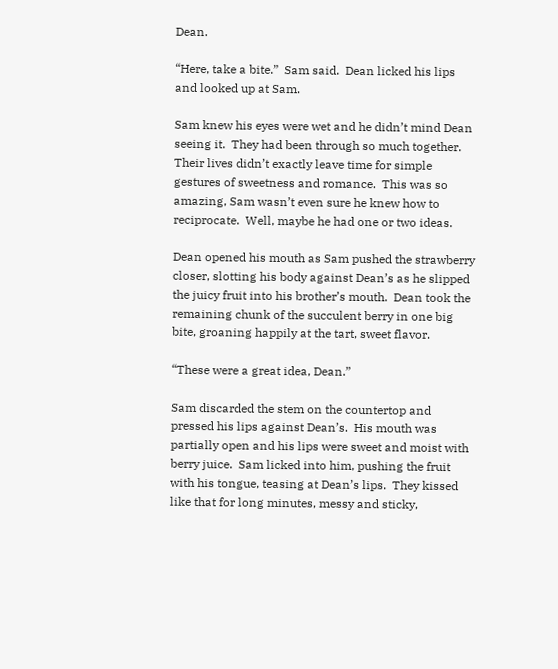Dean.

“Here, take a bite.”  Sam said.  Dean licked his lips and looked up at Sam.

Sam knew his eyes were wet and he didn’t mind Dean seeing it.  They had been through so much together.  Their lives didn’t exactly leave time for simple gestures of sweetness and romance.  This was so amazing, Sam wasn’t even sure he knew how to reciprocate.  Well, maybe he had one or two ideas.

Dean opened his mouth as Sam pushed the strawberry closer, slotting his body against Dean’s as he slipped the juicy fruit into his brother’s mouth.  Dean took the remaining chunk of the succulent berry in one big bite, groaning happily at the tart, sweet flavor.

“These were a great idea, Dean.”

Sam discarded the stem on the countertop and pressed his lips against Dean’s.  His mouth was partially open and his lips were sweet and moist with berry juice.  Sam licked into him, pushing the fruit with his tongue, teasing at Dean’s lips.  They kissed like that for long minutes, messy and sticky,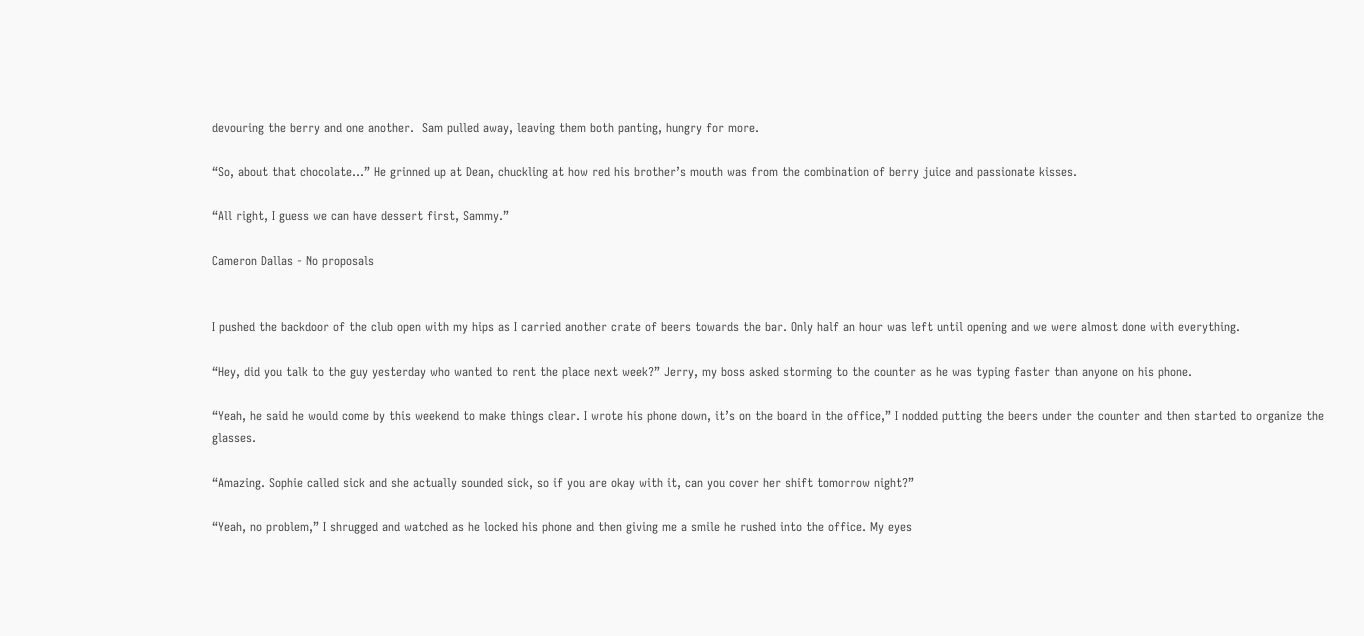devouring the berry and one another.  Sam pulled away, leaving them both panting, hungry for more.

“So, about that chocolate…” He grinned up at Dean, chuckling at how red his brother’s mouth was from the combination of berry juice and passionate kisses.

“All right, I guess we can have dessert first, Sammy.”

Cameron Dallas - No proposals


I pushed the backdoor of the club open with my hips as I carried another crate of beers towards the bar. Only half an hour was left until opening and we were almost done with everything.

“Hey, did you talk to the guy yesterday who wanted to rent the place next week?” Jerry, my boss asked storming to the counter as he was typing faster than anyone on his phone.

“Yeah, he said he would come by this weekend to make things clear. I wrote his phone down, it’s on the board in the office,” I nodded putting the beers under the counter and then started to organize the glasses.

“Amazing. Sophie called sick and she actually sounded sick, so if you are okay with it, can you cover her shift tomorrow night?”

“Yeah, no problem,” I shrugged and watched as he locked his phone and then giving me a smile he rushed into the office. My eyes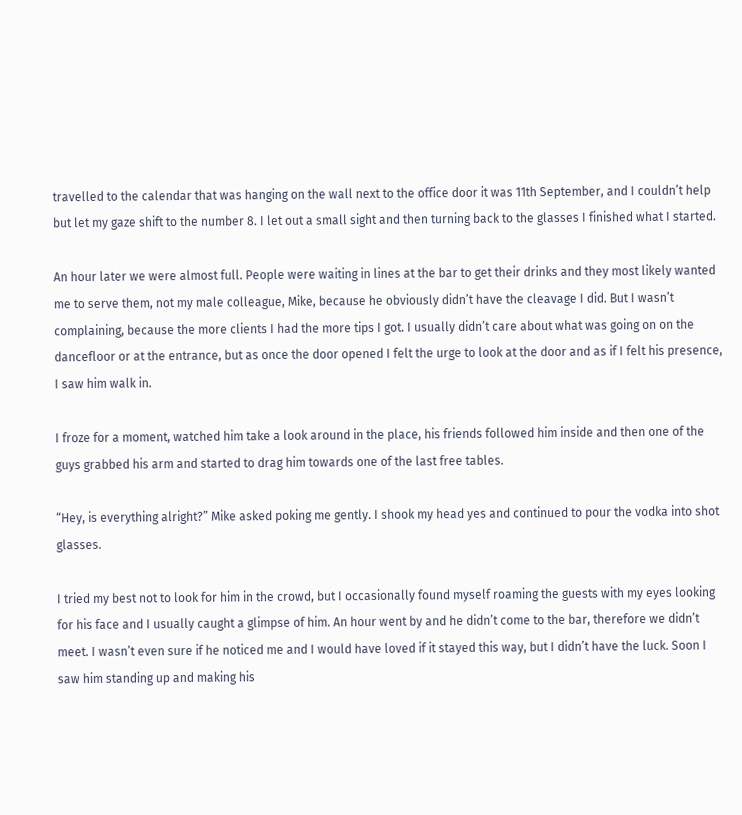travelled to the calendar that was hanging on the wall next to the office door it was 11th September, and I couldn’t help but let my gaze shift to the number 8. I let out a small sight and then turning back to the glasses I finished what I started.

An hour later we were almost full. People were waiting in lines at the bar to get their drinks and they most likely wanted me to serve them, not my male colleague, Mike, because he obviously didn’t have the cleavage I did. But I wasn’t complaining, because the more clients I had the more tips I got. I usually didn’t care about what was going on on the dancefloor or at the entrance, but as once the door opened I felt the urge to look at the door and as if I felt his presence, I saw him walk in.

I froze for a moment, watched him take a look around in the place, his friends followed him inside and then one of the guys grabbed his arm and started to drag him towards one of the last free tables.

“Hey, is everything alright?” Mike asked poking me gently. I shook my head yes and continued to pour the vodka into shot glasses.

I tried my best not to look for him in the crowd, but I occasionally found myself roaming the guests with my eyes looking for his face and I usually caught a glimpse of him. An hour went by and he didn’t come to the bar, therefore we didn’t meet. I wasn’t even sure if he noticed me and I would have loved if it stayed this way, but I didn’t have the luck. Soon I saw him standing up and making his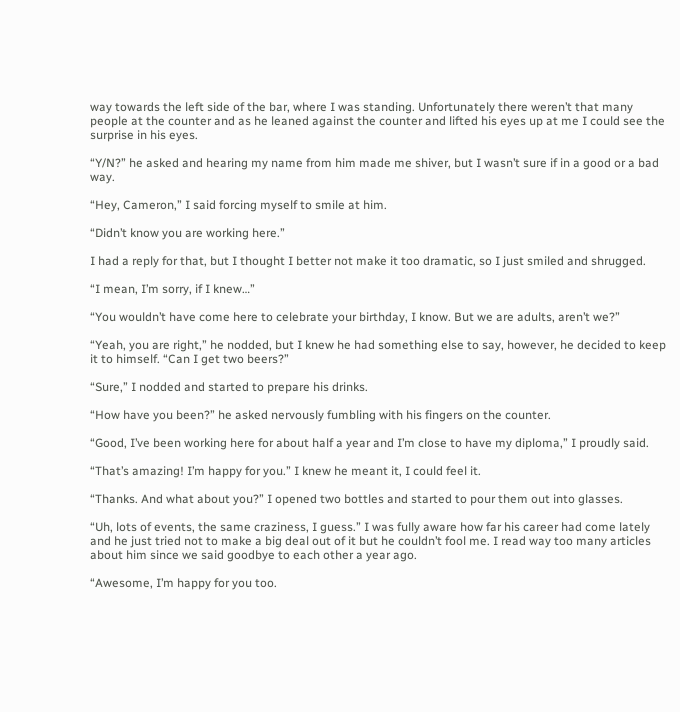way towards the left side of the bar, where I was standing. Unfortunately there weren’t that many people at the counter and as he leaned against the counter and lifted his eyes up at me I could see the surprise in his eyes.

“Y/N?” he asked and hearing my name from him made me shiver, but I wasn’t sure if in a good or a bad way.

“Hey, Cameron,” I said forcing myself to smile at him.

“Didn’t know you are working here.”

I had a reply for that, but I thought I better not make it too dramatic, so I just smiled and shrugged.

“I mean, I’m sorry, if I knew…”

“You wouldn’t have come here to celebrate your birthday, I know. But we are adults, aren’t we?”

“Yeah, you are right,” he nodded, but I knew he had something else to say, however, he decided to keep it to himself. “Can I get two beers?”

“Sure,” I nodded and started to prepare his drinks.

“How have you been?” he asked nervously fumbling with his fingers on the counter.

“Good, I’ve been working here for about half a year and I’m close to have my diploma,” I proudly said.

“That’s amazing! I’m happy for you.” I knew he meant it, I could feel it.

“Thanks. And what about you?” I opened two bottles and started to pour them out into glasses.

“Uh, lots of events, the same craziness, I guess.” I was fully aware how far his career had come lately and he just tried not to make a big deal out of it but he couldn’t fool me. I read way too many articles about him since we said goodbye to each other a year ago.

“Awesome, I’m happy for you too.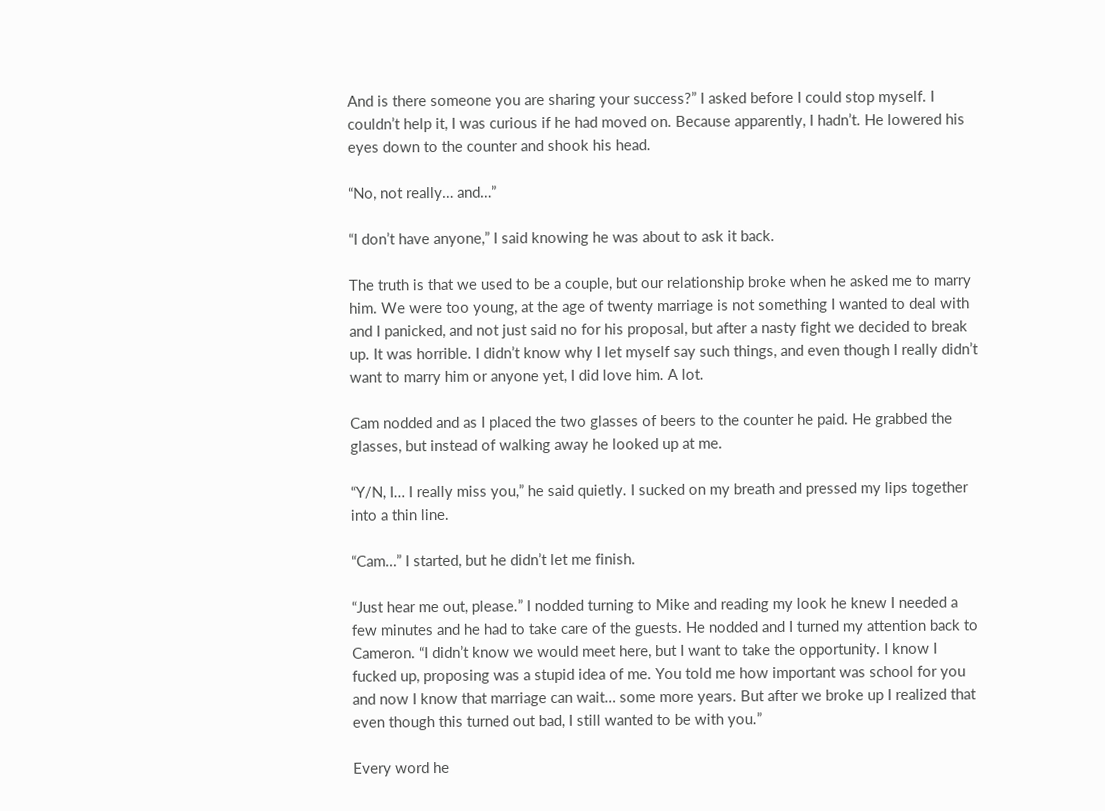And is there someone you are sharing your success?” I asked before I could stop myself. I couldn’t help it, I was curious if he had moved on. Because apparently, I hadn’t. He lowered his eyes down to the counter and shook his head.

“No, not really… and…”

“I don’t have anyone,” I said knowing he was about to ask it back.

The truth is that we used to be a couple, but our relationship broke when he asked me to marry him. We were too young, at the age of twenty marriage is not something I wanted to deal with and I panicked, and not just said no for his proposal, but after a nasty fight we decided to break up. It was horrible. I didn’t know why I let myself say such things, and even though I really didn’t want to marry him or anyone yet, I did love him. A lot.

Cam nodded and as I placed the two glasses of beers to the counter he paid. He grabbed the glasses, but instead of walking away he looked up at me.

“Y/N, I… I really miss you,” he said quietly. I sucked on my breath and pressed my lips together into a thin line.

“Cam…” I started, but he didn’t let me finish.

“Just hear me out, please.” I nodded turning to Mike and reading my look he knew I needed a few minutes and he had to take care of the guests. He nodded and I turned my attention back to Cameron. “I didn’t know we would meet here, but I want to take the opportunity. I know I fucked up, proposing was a stupid idea of me. You told me how important was school for you and now I know that marriage can wait… some more years. But after we broke up I realized that even though this turned out bad, I still wanted to be with you.”

Every word he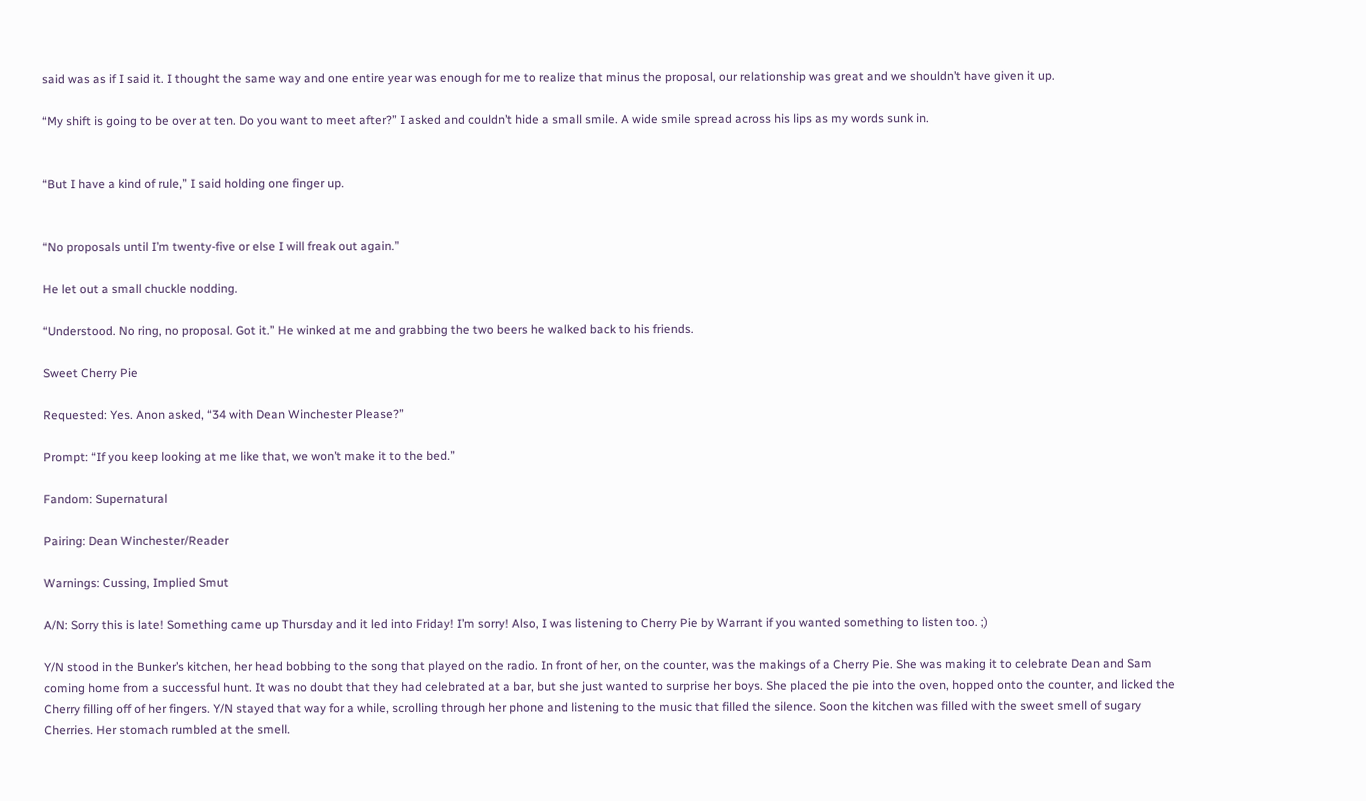said was as if I said it. I thought the same way and one entire year was enough for me to realize that minus the proposal, our relationship was great and we shouldn’t have given it up.

“My shift is going to be over at ten. Do you want to meet after?” I asked and couldn’t hide a small smile. A wide smile spread across his lips as my words sunk in.


“But I have a kind of rule,” I said holding one finger up.


“No proposals until I’m twenty-five or else I will freak out again.”

He let out a small chuckle nodding.

“Understood. No ring, no proposal. Got it.” He winked at me and grabbing the two beers he walked back to his friends.

Sweet Cherry Pie

Requested: Yes. Anon asked, “34 with Dean Winchester Please?”

Prompt: “If you keep looking at me like that, we won’t make it to the bed.”

Fandom: Supernatural

Pairing: Dean Winchester/Reader

Warnings: Cussing, Implied Smut

A/N: Sorry this is late! Something came up Thursday and it led into Friday! I’m sorry! Also, I was listening to Cherry Pie by Warrant if you wanted something to listen too. ;)

Y/N stood in the Bunker’s kitchen, her head bobbing to the song that played on the radio. In front of her, on the counter, was the makings of a Cherry Pie. She was making it to celebrate Dean and Sam coming home from a successful hunt. It was no doubt that they had celebrated at a bar, but she just wanted to surprise her boys. She placed the pie into the oven, hopped onto the counter, and licked the Cherry filling off of her fingers. Y/N stayed that way for a while, scrolling through her phone and listening to the music that filled the silence. Soon the kitchen was filled with the sweet smell of sugary Cherries. Her stomach rumbled at the smell.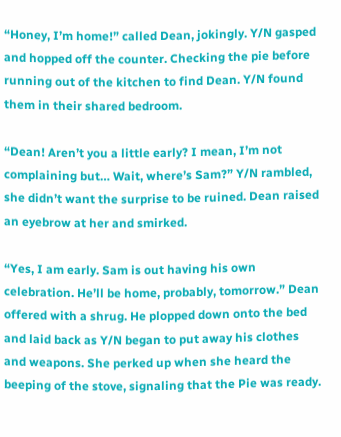“Honey, I’m home!” called Dean, jokingly. Y/N gasped and hopped off the counter. Checking the pie before running out of the kitchen to find Dean. Y/N found them in their shared bedroom.

“Dean! Aren’t you a little early? I mean, I’m not complaining but… Wait, where’s Sam?” Y/N rambled, she didn’t want the surprise to be ruined. Dean raised an eyebrow at her and smirked.

“Yes, I am early. Sam is out having his own celebration. He’ll be home, probably, tomorrow.” Dean offered with a shrug. He plopped down onto the bed and laid back as Y/N began to put away his clothes and weapons. She perked up when she heard the beeping of the stove, signaling that the Pie was ready.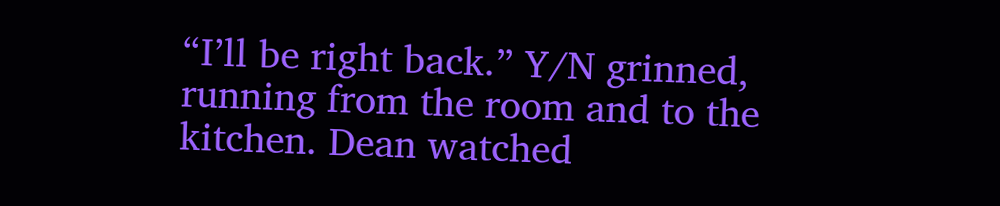“I’ll be right back.” Y/N grinned, running from the room and to the kitchen. Dean watched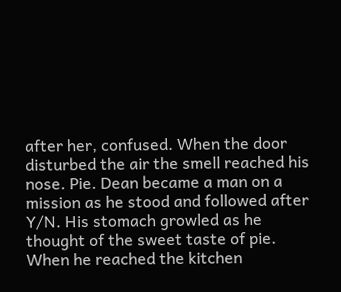after her, confused. When the door disturbed the air the smell reached his nose. Pie. Dean became a man on a mission as he stood and followed after Y/N. His stomach growled as he thought of the sweet taste of pie. When he reached the kitchen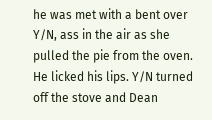he was met with a bent over Y/N, ass in the air as she pulled the pie from the oven. He licked his lips. Y/N turned off the stove and Dean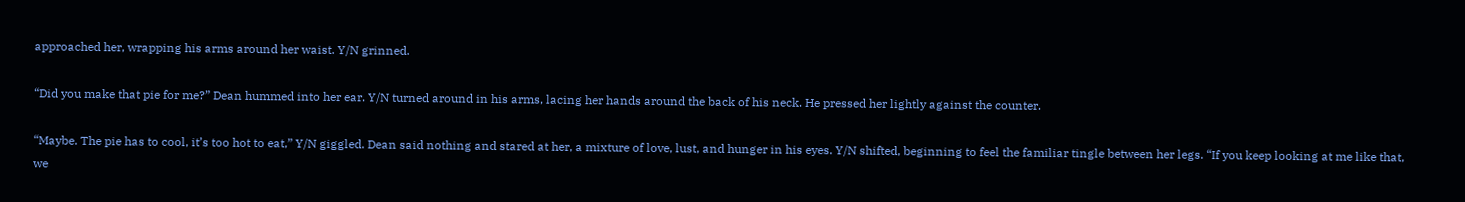approached her, wrapping his arms around her waist. Y/N grinned.

“Did you make that pie for me?” Dean hummed into her ear. Y/N turned around in his arms, lacing her hands around the back of his neck. He pressed her lightly against the counter.

“Maybe. The pie has to cool, it’s too hot to eat,” Y/N giggled. Dean said nothing and stared at her, a mixture of love, lust, and hunger in his eyes. Y/N shifted, beginning to feel the familiar tingle between her legs. “If you keep looking at me like that, we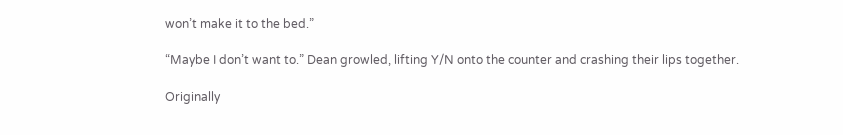won’t make it to the bed.”

“Maybe I don’t want to.” Dean growled, lifting Y/N onto the counter and crashing their lips together.

Originally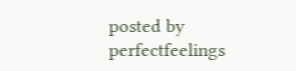posted by perfectfeelings